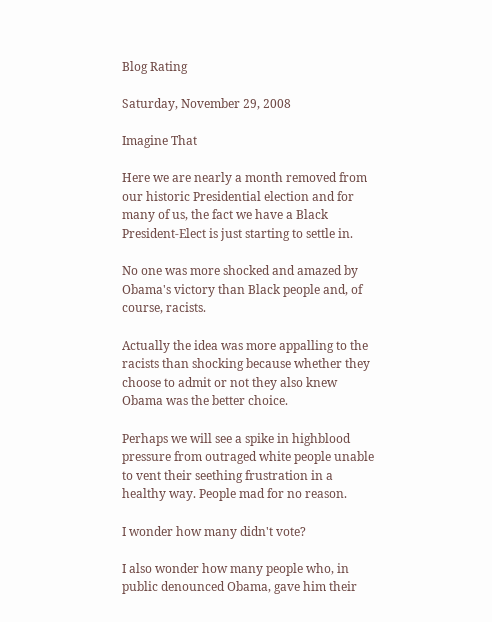Blog Rating

Saturday, November 29, 2008

Imagine That

Here we are nearly a month removed from our historic Presidential election and for many of us, the fact we have a Black President-Elect is just starting to settle in.

No one was more shocked and amazed by Obama's victory than Black people and, of course, racists.

Actually the idea was more appalling to the racists than shocking because whether they choose to admit or not they also knew Obama was the better choice.

Perhaps we will see a spike in highblood pressure from outraged white people unable to vent their seething frustration in a healthy way. People mad for no reason.

I wonder how many didn't vote?

I also wonder how many people who, in public denounced Obama, gave him their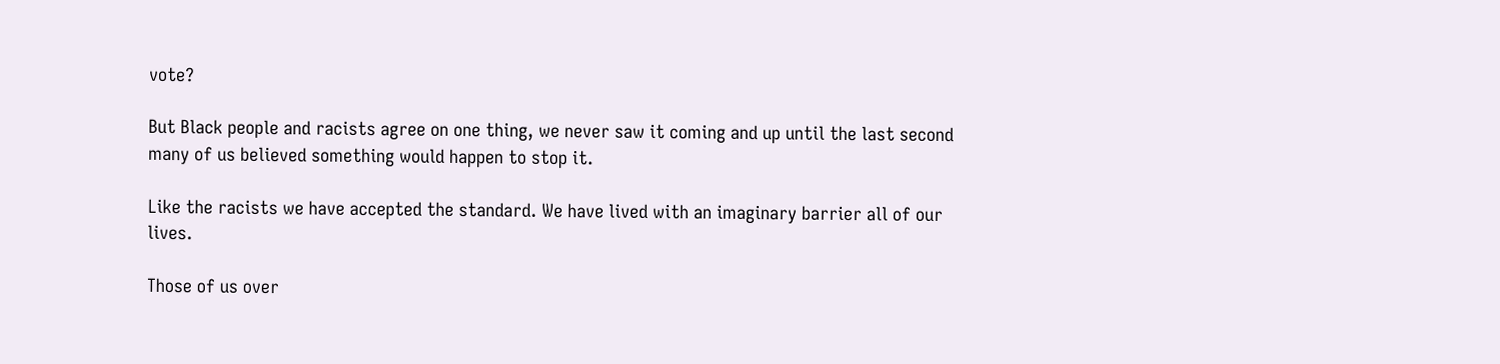vote?

But Black people and racists agree on one thing, we never saw it coming and up until the last second many of us believed something would happen to stop it.

Like the racists we have accepted the standard. We have lived with an imaginary barrier all of our lives.

Those of us over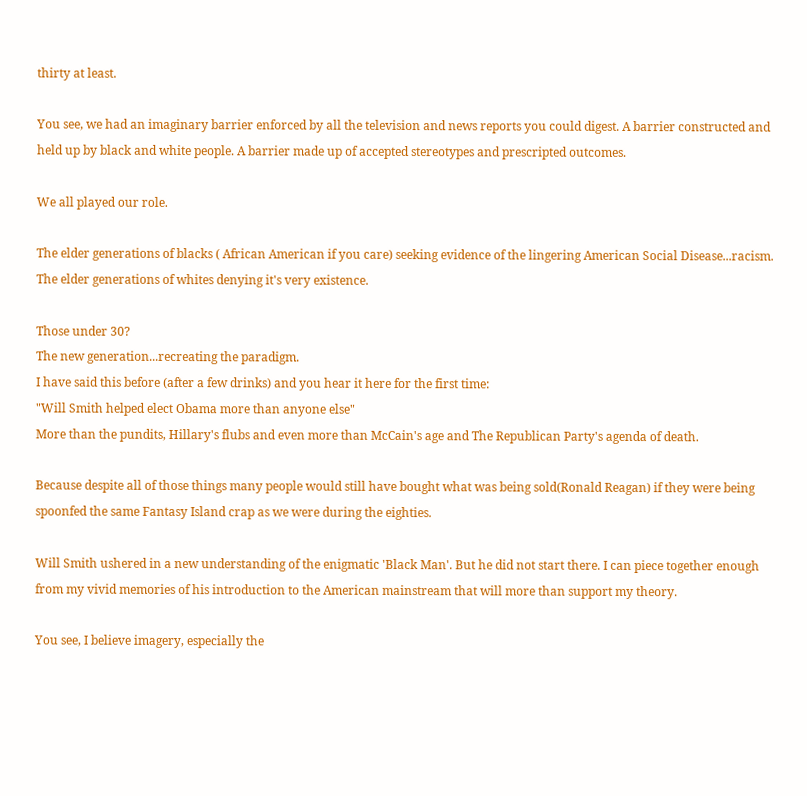thirty at least.

You see, we had an imaginary barrier enforced by all the television and news reports you could digest. A barrier constructed and held up by black and white people. A barrier made up of accepted stereotypes and prescripted outcomes.

We all played our role.

The elder generations of blacks ( African American if you care) seeking evidence of the lingering American Social Disease...racism.
The elder generations of whites denying it's very existence.

Those under 30?
The new generation...recreating the paradigm.
I have said this before (after a few drinks) and you hear it here for the first time:
"Will Smith helped elect Obama more than anyone else"
More than the pundits, Hillary's flubs and even more than McCain's age and The Republican Party's agenda of death.

Because despite all of those things many people would still have bought what was being sold(Ronald Reagan) if they were being spoonfed the same Fantasy Island crap as we were during the eighties.

Will Smith ushered in a new understanding of the enigmatic 'Black Man'. But he did not start there. I can piece together enough from my vivid memories of his introduction to the American mainstream that will more than support my theory.

You see, I believe imagery, especially the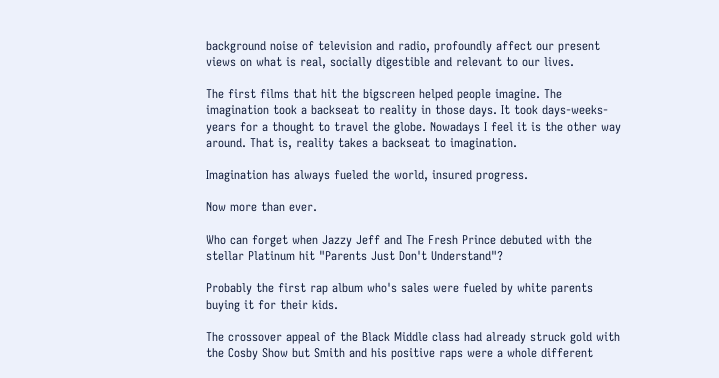background noise of television and radio, profoundly affect our present views on what is real, socially digestible and relevant to our lives.

The first films that hit the bigscreen helped people imagine. The imagination took a backseat to reality in those days. It took days-weeks-years for a thought to travel the globe. Nowadays I feel it is the other way around. That is, reality takes a backseat to imagination.

Imagination has always fueled the world, insured progress.

Now more than ever.

Who can forget when Jazzy Jeff and The Fresh Prince debuted with the stellar Platinum hit "Parents Just Don't Understand"?

Probably the first rap album who's sales were fueled by white parents buying it for their kids.

The crossover appeal of the Black Middle class had already struck gold with the Cosby Show but Smith and his positive raps were a whole different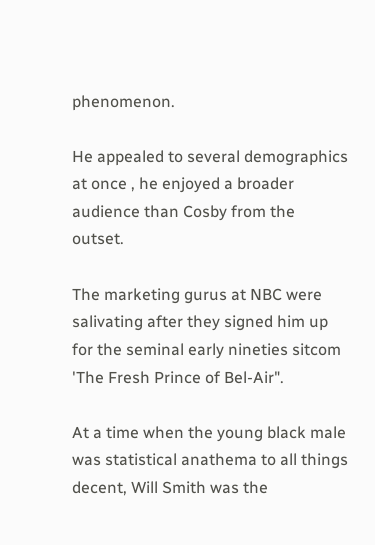phenomenon.

He appealed to several demographics at once , he enjoyed a broader audience than Cosby from the outset.

The marketing gurus at NBC were salivating after they signed him up for the seminal early nineties sitcom 'The Fresh Prince of Bel-Air".

At a time when the young black male was statistical anathema to all things decent, Will Smith was the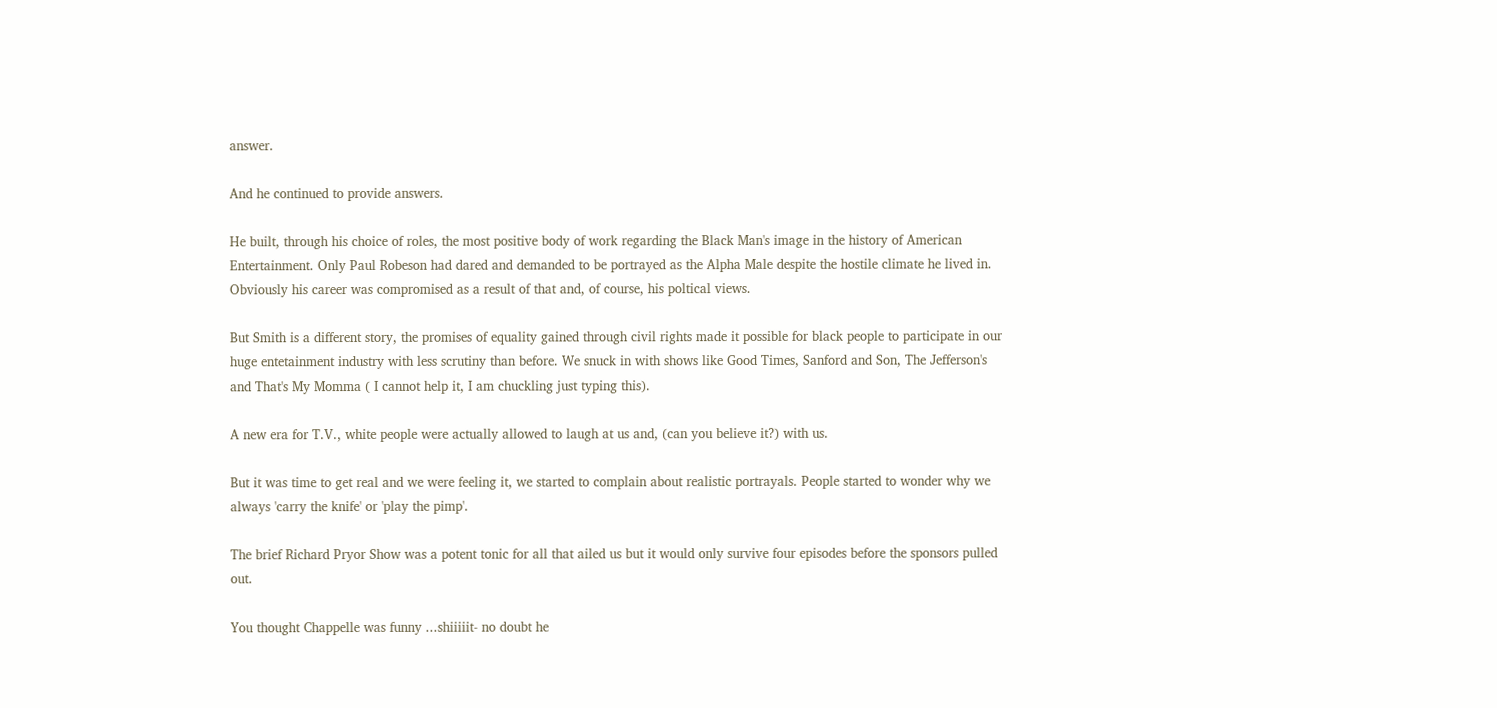answer.

And he continued to provide answers.

He built, through his choice of roles, the most positive body of work regarding the Black Man's image in the history of American Entertainment. Only Paul Robeson had dared and demanded to be portrayed as the Alpha Male despite the hostile climate he lived in. Obviously his career was compromised as a result of that and, of course, his poltical views.

But Smith is a different story, the promises of equality gained through civil rights made it possible for black people to participate in our huge entetainment industry with less scrutiny than before. We snuck in with shows like Good Times, Sanford and Son, The Jefferson's and That's My Momma ( I cannot help it, I am chuckling just typing this).

A new era for T.V., white people were actually allowed to laugh at us and, (can you believe it?) with us.

But it was time to get real and we were feeling it, we started to complain about realistic portrayals. People started to wonder why we always 'carry the knife' or 'play the pimp'.

The brief Richard Pryor Show was a potent tonic for all that ailed us but it would only survive four episodes before the sponsors pulled out.

You thought Chappelle was funny ...shiiiiit- no doubt he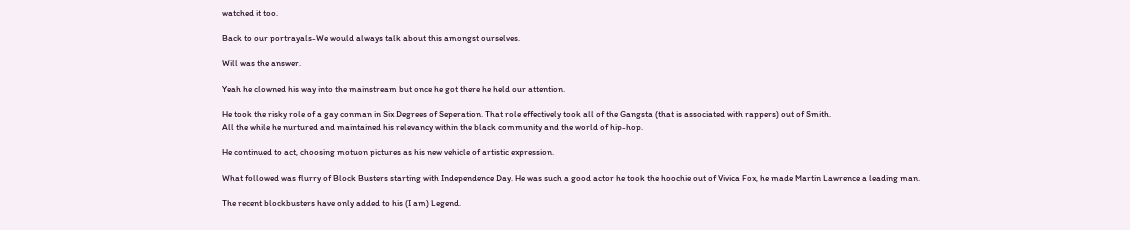watched it too.

Back to our portrayals-We would always talk about this amongst ourselves.

Will was the answer.

Yeah he clowned his way into the mainstream but once he got there he held our attention.

He took the risky role of a gay conman in Six Degrees of Seperation. That role effectively took all of the Gangsta (that is associated with rappers) out of Smith.
All the while he nurtured and maintained his relevancy within the black community and the world of hip-hop.

He continued to act, choosing motuon pictures as his new vehicle of artistic expression.

What followed was flurry of Block Busters starting with Independence Day. He was such a good actor he took the hoochie out of Vivica Fox, he made Martin Lawrence a leading man.

The recent blockbusters have only added to his (I am) Legend.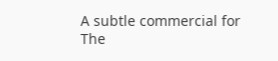A subtle commercial for The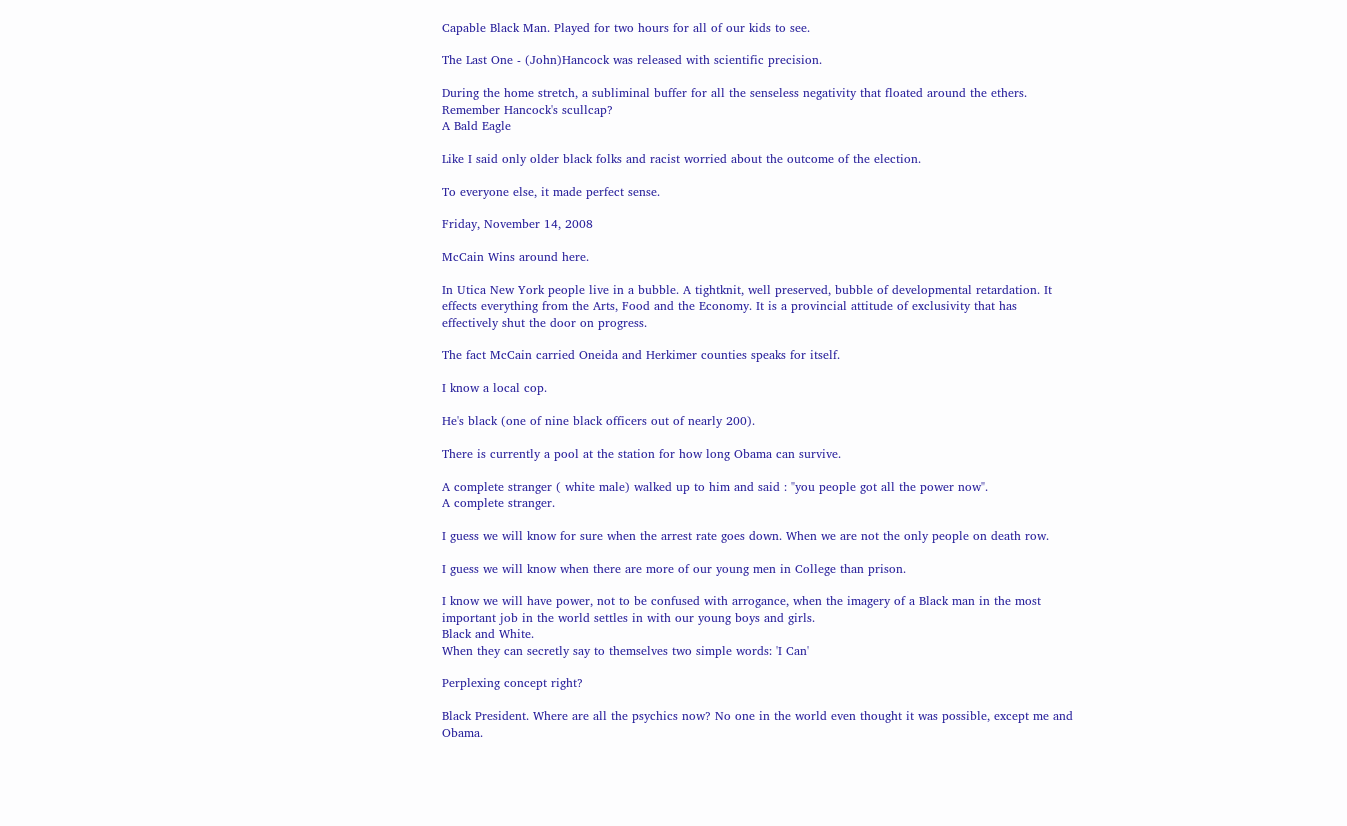Capable Black Man. Played for two hours for all of our kids to see.

The Last One - (John)Hancock was released with scientific precision.

During the home stretch, a subliminal buffer for all the senseless negativity that floated around the ethers.
Remember Hancock's scullcap?
A Bald Eagle

Like I said only older black folks and racist worried about the outcome of the election.

To everyone else, it made perfect sense.

Friday, November 14, 2008

McCain Wins around here.

In Utica New York people live in a bubble. A tightknit, well preserved, bubble of developmental retardation. It effects everything from the Arts, Food and the Economy. It is a provincial attitude of exclusivity that has effectively shut the door on progress.

The fact McCain carried Oneida and Herkimer counties speaks for itself.

I know a local cop.

He's black (one of nine black officers out of nearly 200).

There is currently a pool at the station for how long Obama can survive.

A complete stranger ( white male) walked up to him and said : "you people got all the power now".
A complete stranger.

I guess we will know for sure when the arrest rate goes down. When we are not the only people on death row.

I guess we will know when there are more of our young men in College than prison.

I know we will have power, not to be confused with arrogance, when the imagery of a Black man in the most important job in the world settles in with our young boys and girls.
Black and White.
When they can secretly say to themselves two simple words: 'I Can'

Perplexing concept right?

Black President. Where are all the psychics now? No one in the world even thought it was possible, except me and Obama.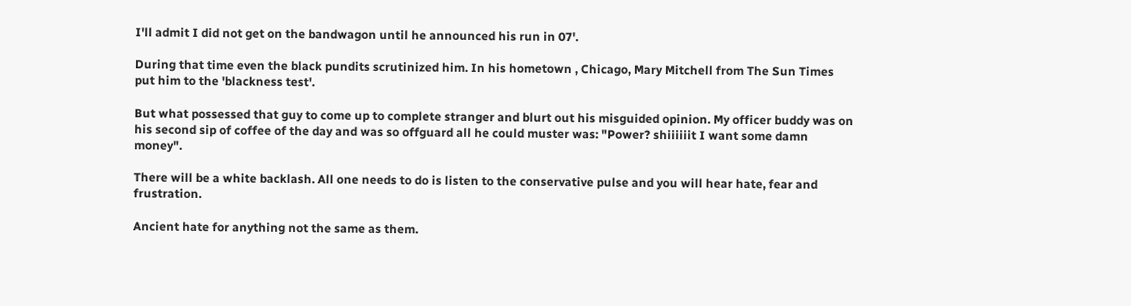I'll admit I did not get on the bandwagon until he announced his run in 07'.

During that time even the black pundits scrutinized him. In his hometown , Chicago, Mary Mitchell from The Sun Times put him to the 'blackness test'.

But what possessed that guy to come up to complete stranger and blurt out his misguided opinion. My officer buddy was on his second sip of coffee of the day and was so offguard all he could muster was: "Power? shiiiiiit I want some damn money".

There will be a white backlash. All one needs to do is listen to the conservative pulse and you will hear hate, fear and frustration.

Ancient hate for anything not the same as them.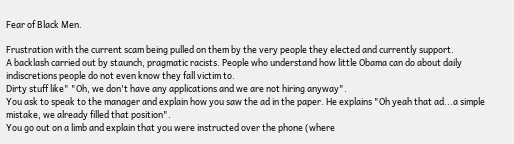Fear of Black Men.

Frustration with the current scam being pulled on them by the very people they elected and currently support.
A backlash carried out by staunch, pragmatic racists. People who understand how little Obama can do about daily indiscretions people do not even know they fall victim to.
Dirty stuff like" "Oh, we don't have any applications and we are not hiring anyway".
You ask to speak to the manager and explain how you saw the ad in the paper. He explains "Oh yeah that ad...a simple mistake, we already filled that position".
You go out on a limb and explain that you were instructed over the phone (where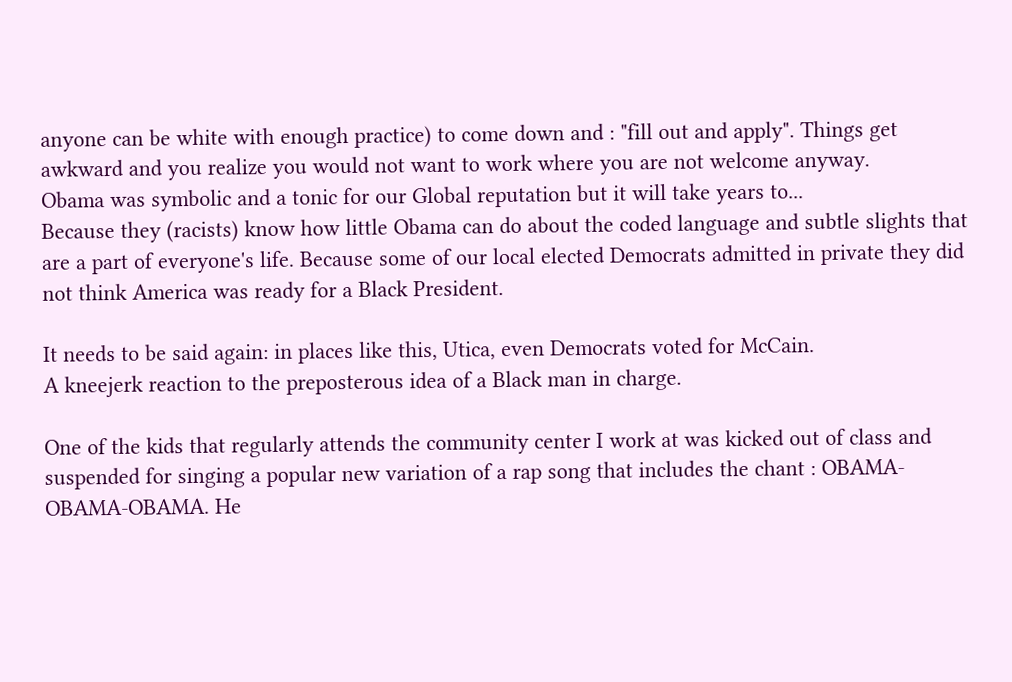anyone can be white with enough practice) to come down and : "fill out and apply". Things get awkward and you realize you would not want to work where you are not welcome anyway.
Obama was symbolic and a tonic for our Global reputation but it will take years to...
Because they (racists) know how little Obama can do about the coded language and subtle slights that are a part of everyone's life. Because some of our local elected Democrats admitted in private they did not think America was ready for a Black President.

It needs to be said again: in places like this, Utica, even Democrats voted for McCain.
A kneejerk reaction to the preposterous idea of a Black man in charge.

One of the kids that regularly attends the community center I work at was kicked out of class and suspended for singing a popular new variation of a rap song that includes the chant : OBAMA-OBAMA-OBAMA. He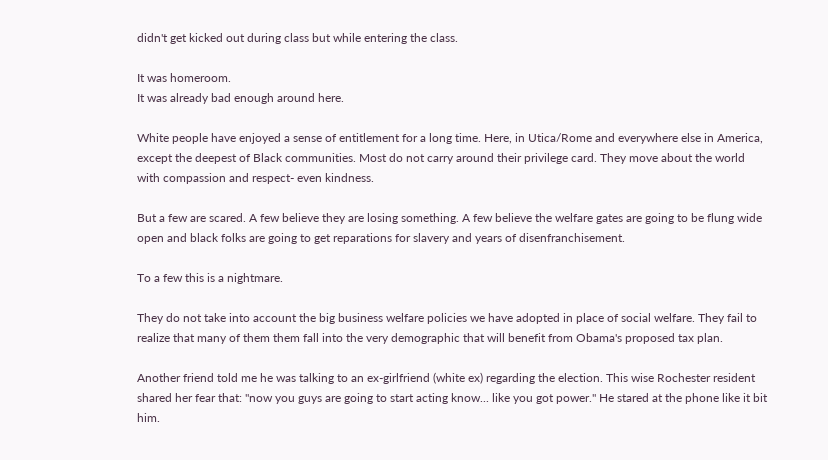didn't get kicked out during class but while entering the class.

It was homeroom.
It was already bad enough around here.

White people have enjoyed a sense of entitlement for a long time. Here, in Utica/Rome and everywhere else in America, except the deepest of Black communities. Most do not carry around their privilege card. They move about the world with compassion and respect- even kindness.

But a few are scared. A few believe they are losing something. A few believe the welfare gates are going to be flung wide open and black folks are going to get reparations for slavery and years of disenfranchisement.

To a few this is a nightmare.

They do not take into account the big business welfare policies we have adopted in place of social welfare. They fail to realize that many of them them fall into the very demographic that will benefit from Obama's proposed tax plan.

Another friend told me he was talking to an ex-girlfriend (white ex) regarding the election. This wise Rochester resident shared her fear that: "now you guys are going to start acting know... like you got power." He stared at the phone like it bit him.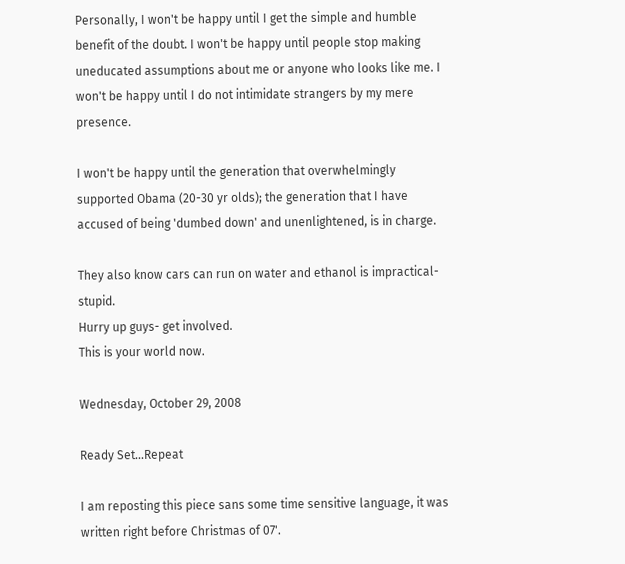Personally, I won't be happy until I get the simple and humble benefit of the doubt. I won't be happy until people stop making uneducated assumptions about me or anyone who looks like me. I won't be happy until I do not intimidate strangers by my mere presence.

I won't be happy until the generation that overwhelmingly supported Obama (20-30 yr olds); the generation that I have accused of being 'dumbed down' and unenlightened, is in charge.

They also know cars can run on water and ethanol is impractical- stupid.
Hurry up guys- get involved.
This is your world now.

Wednesday, October 29, 2008

Ready Set...Repeat

I am reposting this piece sans some time sensitive language, it was written right before Christmas of 07'.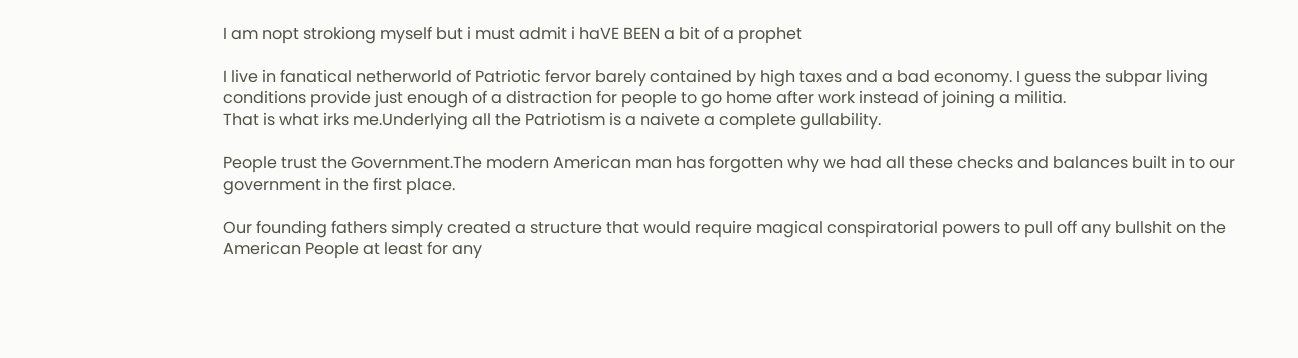I am nopt strokiong myself but i must admit i haVE BEEN a bit of a prophet

I live in fanatical netherworld of Patriotic fervor barely contained by high taxes and a bad economy. I guess the subpar living conditions provide just enough of a distraction for people to go home after work instead of joining a militia.
That is what irks me.Underlying all the Patriotism is a naivete a complete gullability.

People trust the Government.The modern American man has forgotten why we had all these checks and balances built in to our government in the first place.

Our founding fathers simply created a structure that would require magical conspiratorial powers to pull off any bullshit on the American People at least for any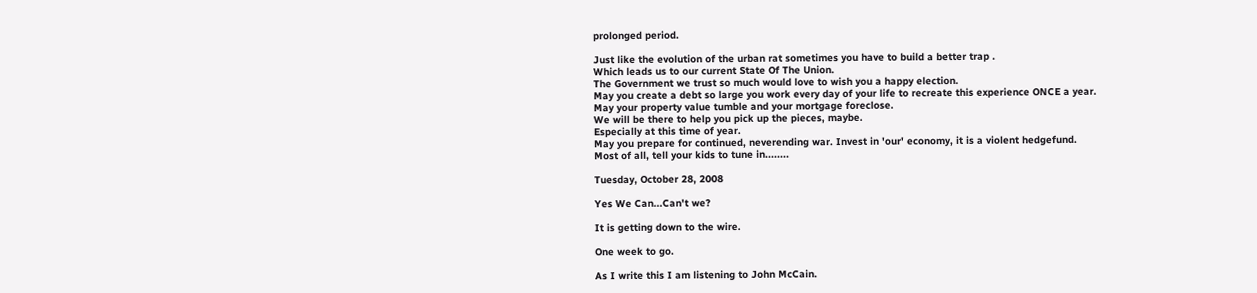prolonged period.

Just like the evolution of the urban rat sometimes you have to build a better trap .
Which leads us to our current State Of The Union.
The Government we trust so much would love to wish you a happy election.
May you create a debt so large you work every day of your life to recreate this experience ONCE a year.
May your property value tumble and your mortgage foreclose.
We will be there to help you pick up the pieces, maybe.
Especially at this time of year.
May you prepare for continued, neverending war. Invest in 'our' economy, it is a violent hedgefund.
Most of all, tell your kids to tune in........

Tuesday, October 28, 2008

Yes We Can...Can't we?

It is getting down to the wire.

One week to go.

As I write this I am listening to John McCain.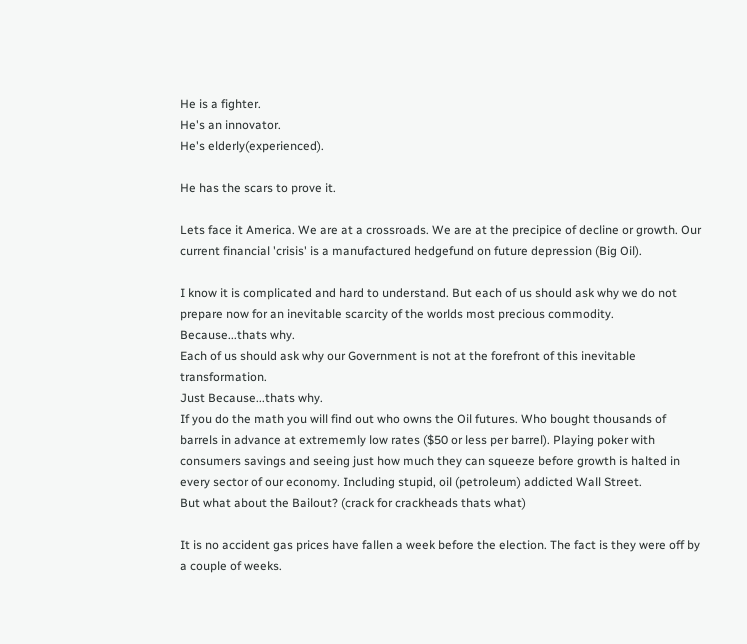He is a fighter.
He's an innovator.
He's elderly(experienced).

He has the scars to prove it.

Lets face it America. We are at a crossroads. We are at the precipice of decline or growth. Our current financial 'crisis' is a manufactured hedgefund on future depression (Big Oil).

I know it is complicated and hard to understand. But each of us should ask why we do not prepare now for an inevitable scarcity of the worlds most precious commodity.
Because...thats why.
Each of us should ask why our Government is not at the forefront of this inevitable transformation.
Just Because...thats why.
If you do the math you will find out who owns the Oil futures. Who bought thousands of barrels in advance at extrememly low rates ($50 or less per barrel). Playing poker with consumers savings and seeing just how much they can squeeze before growth is halted in every sector of our economy. Including stupid, oil (petroleum) addicted Wall Street.
But what about the Bailout? (crack for crackheads thats what)

It is no accident gas prices have fallen a week before the election. The fact is they were off by a couple of weeks.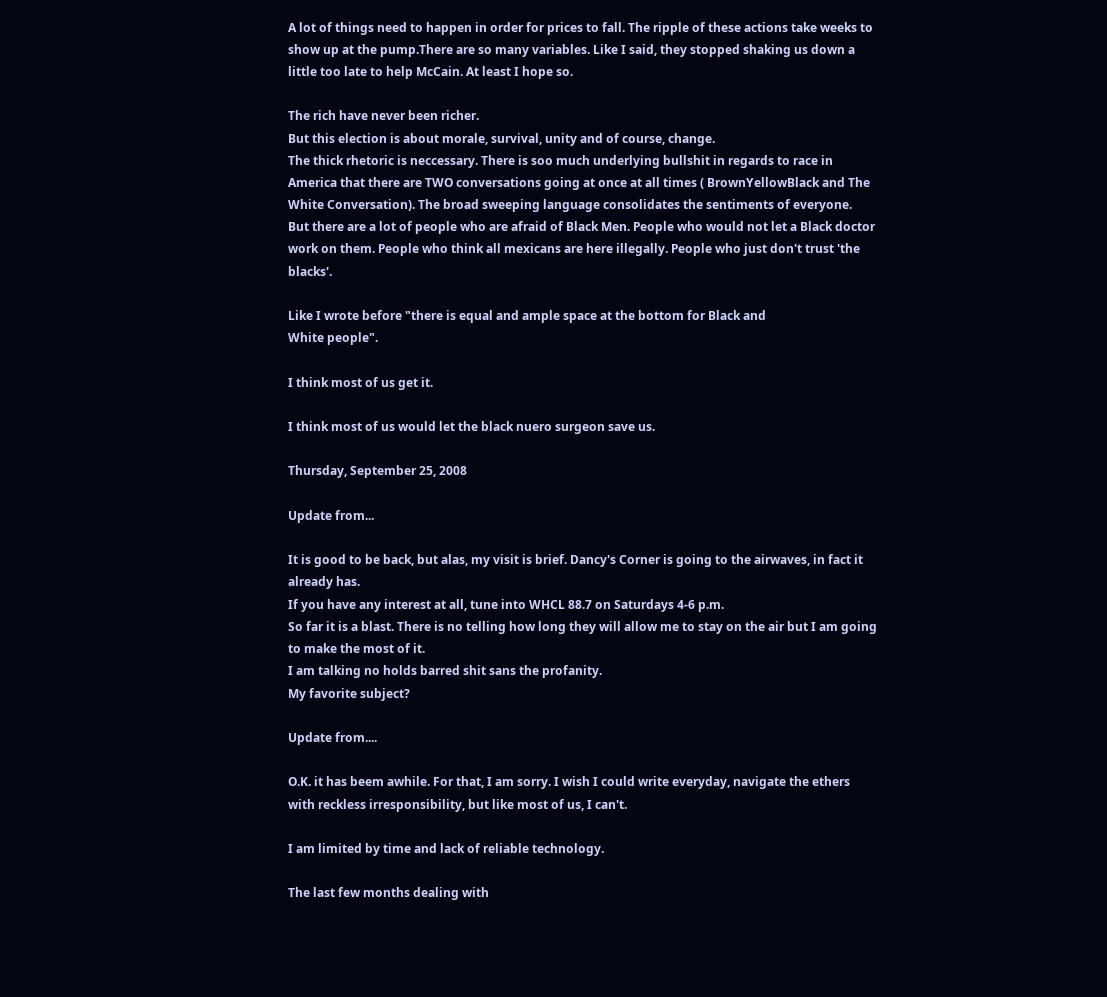A lot of things need to happen in order for prices to fall. The ripple of these actions take weeks to show up at the pump.There are so many variables. Like I said, they stopped shaking us down a little too late to help McCain. At least I hope so.

The rich have never been richer.
But this election is about morale, survival, unity and of course, change.
The thick rhetoric is neccessary. There is soo much underlying bullshit in regards to race in America that there are TWO conversations going at once at all times ( BrownYellowBlack and The White Conversation). The broad sweeping language consolidates the sentiments of everyone.
But there are a lot of people who are afraid of Black Men. People who would not let a Black doctor work on them. People who think all mexicans are here illegally. People who just don't trust 'the blacks'.

Like I wrote before "there is equal and ample space at the bottom for Black and
White people".

I think most of us get it.

I think most of us would let the black nuero surgeon save us.

Thursday, September 25, 2008

Update from...

It is good to be back, but alas, my visit is brief. Dancy's Corner is going to the airwaves, in fact it already has.
If you have any interest at all, tune into WHCL 88.7 on Saturdays 4-6 p.m.
So far it is a blast. There is no telling how long they will allow me to stay on the air but I am going to make the most of it.
I am talking no holds barred shit sans the profanity.
My favorite subject?

Update from....

O.K. it has beem awhile. For that, I am sorry. I wish I could write everyday, navigate the ethers with reckless irresponsibility, but like most of us, I can't.

I am limited by time and lack of reliable technology.

The last few months dealing with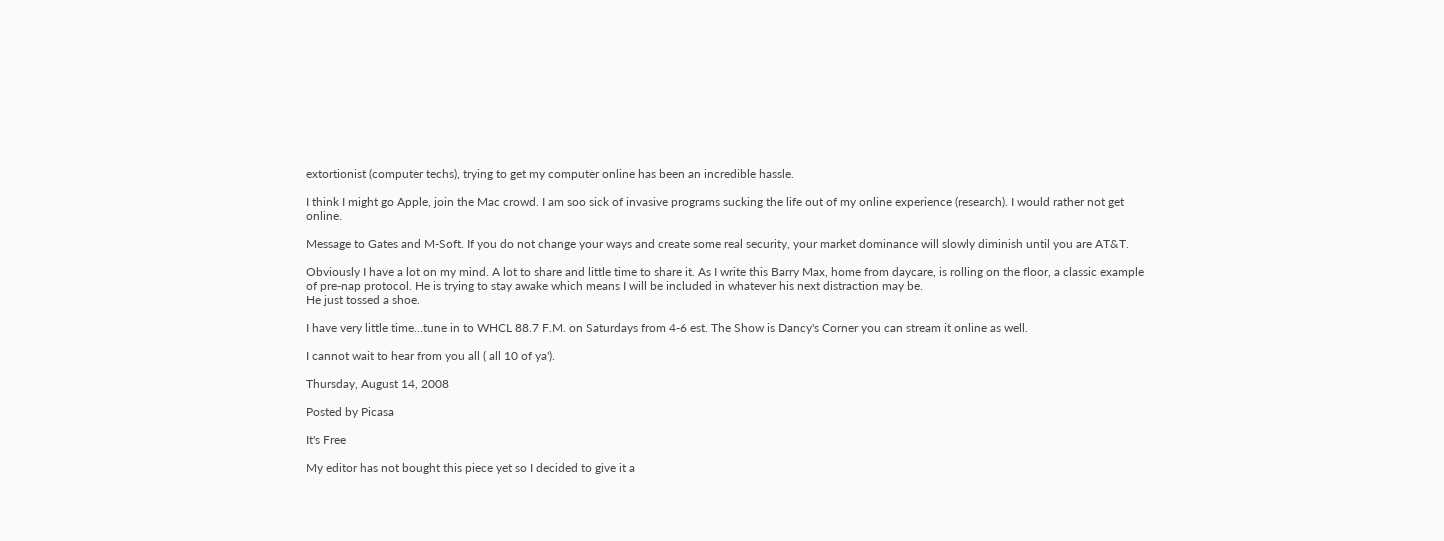extortionist (computer techs), trying to get my computer online has been an incredible hassle.

I think I might go Apple, join the Mac crowd. I am soo sick of invasive programs sucking the life out of my online experience (research). I would rather not get online.

Message to Gates and M-Soft. If you do not change your ways and create some real security, your market dominance will slowly diminish until you are AT&T.

Obviously I have a lot on my mind. A lot to share and little time to share it. As I write this Barry Max, home from daycare, is rolling on the floor, a classic example of pre-nap protocol. He is trying to stay awake which means I will be included in whatever his next distraction may be.
He just tossed a shoe.

I have very little time...tune in to WHCL 88.7 F.M. on Saturdays from 4-6 est. The Show is Dancy's Corner you can stream it online as well.

I cannot wait to hear from you all ( all 10 of ya').

Thursday, August 14, 2008

Posted by Picasa

It's Free

My editor has not bought this piece yet so I decided to give it a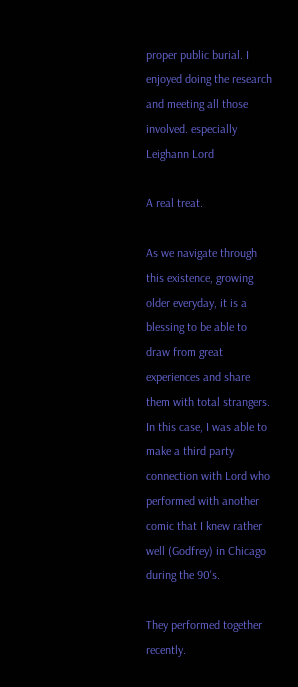proper public burial. I enjoyed doing the research and meeting all those involved. especially Leighann Lord

A real treat.

As we navigate through this existence, growing older everyday, it is a blessing to be able to draw from great experiences and share them with total strangers. In this case, I was able to make a third party connection with Lord who performed with another comic that I knew rather well (Godfrey) in Chicago during the 90's.

They performed together recently.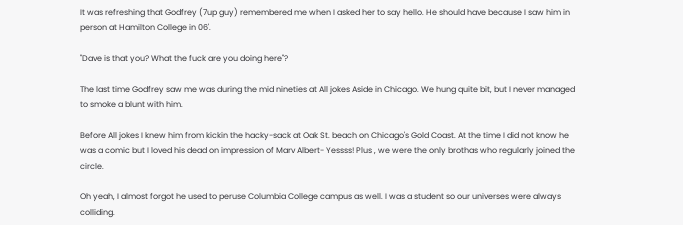It was refreshing that Godfrey (7up guy) remembered me when I asked her to say hello. He should have because I saw him in person at Hamilton College in 06'.

"Dave is that you? What the fuck are you doing here"?

The last time Godfrey saw me was during the mid nineties at All jokes Aside in Chicago. We hung quite bit, but I never managed to smoke a blunt with him.

Before All jokes I knew him from kickin the hacky-sack at Oak St. beach on Chicago's Gold Coast. At the time I did not know he was a comic but I loved his dead on impression of Marv Albert- Yessss! Plus , we were the only brothas who regularly joined the circle.

Oh yeah, I almost forgot he used to peruse Columbia College campus as well. I was a student so our universes were always colliding.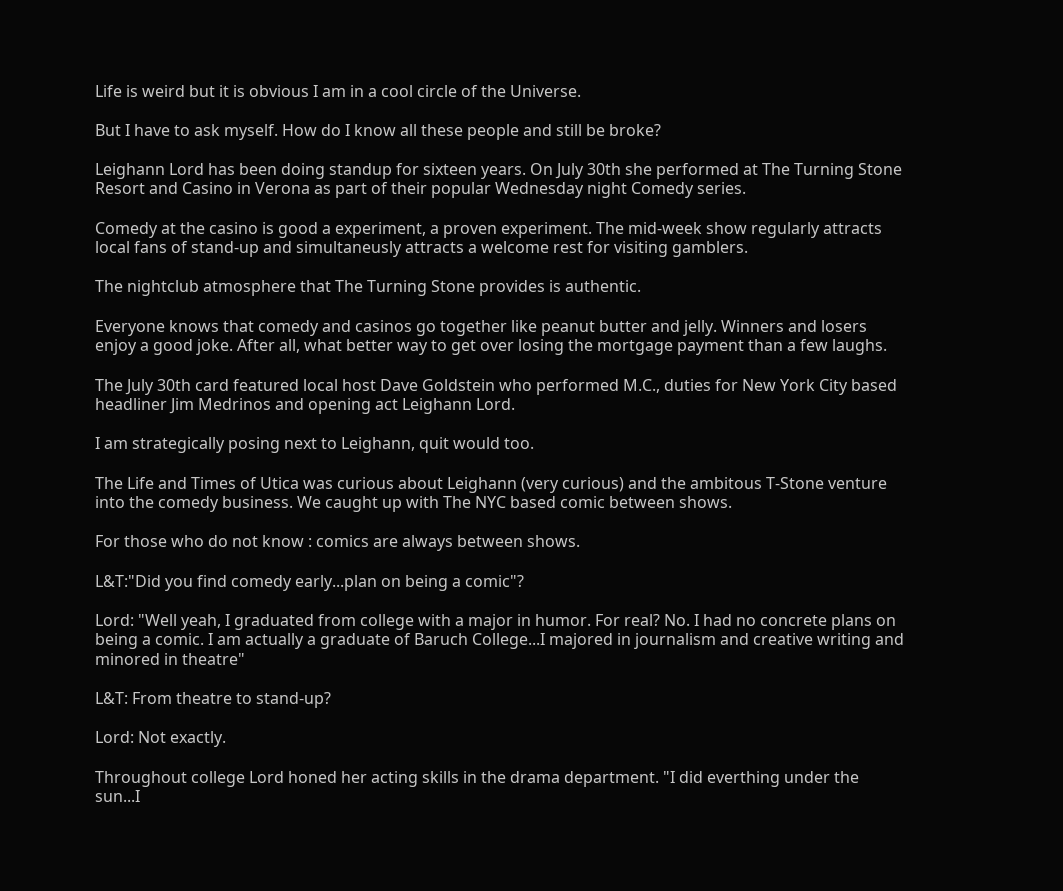Life is weird but it is obvious I am in a cool circle of the Universe.

But I have to ask myself. How do I know all these people and still be broke?

Leighann Lord has been doing standup for sixteen years. On July 30th she performed at The Turning Stone Resort and Casino in Verona as part of their popular Wednesday night Comedy series.

Comedy at the casino is good a experiment, a proven experiment. The mid-week show regularly attracts local fans of stand-up and simultaneusly attracts a welcome rest for visiting gamblers.

The nightclub atmosphere that The Turning Stone provides is authentic.

Everyone knows that comedy and casinos go together like peanut butter and jelly. Winners and losers enjoy a good joke. After all, what better way to get over losing the mortgage payment than a few laughs.

The July 30th card featured local host Dave Goldstein who performed M.C., duties for New York City based headliner Jim Medrinos and opening act Leighann Lord.

I am strategically posing next to Leighann, quit would too.

The Life and Times of Utica was curious about Leighann (very curious) and the ambitous T-Stone venture into the comedy business. We caught up with The NYC based comic between shows.

For those who do not know : comics are always between shows.

L&T:"Did you find comedy early...plan on being a comic"?

Lord: "Well yeah, I graduated from college with a major in humor. For real? No. I had no concrete plans on being a comic. I am actually a graduate of Baruch College...I majored in journalism and creative writing and minored in theatre"

L&T: From theatre to stand-up?

Lord: Not exactly.

Throughout college Lord honed her acting skills in the drama department. "I did everthing under the sun...I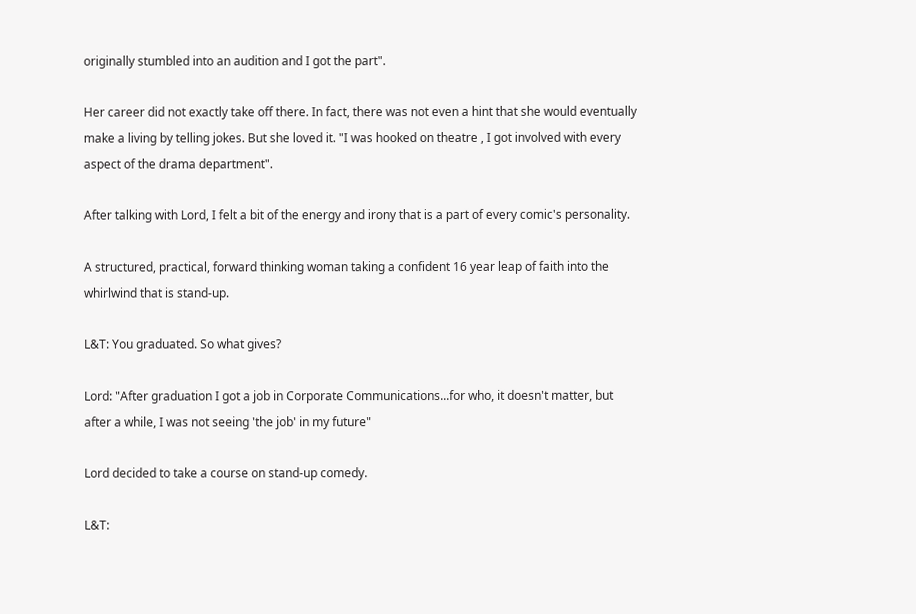originally stumbled into an audition and I got the part".

Her career did not exactly take off there. In fact, there was not even a hint that she would eventually make a living by telling jokes. But she loved it. "I was hooked on theatre , I got involved with every aspect of the drama department".

After talking with Lord, I felt a bit of the energy and irony that is a part of every comic's personality.

A structured, practical, forward thinking woman taking a confident 16 year leap of faith into the whirlwind that is stand-up.

L&T: You graduated. So what gives?

Lord: "After graduation I got a job in Corporate Communications...for who, it doesn't matter, but after a while, I was not seeing 'the job' in my future"

Lord decided to take a course on stand-up comedy.

L&T: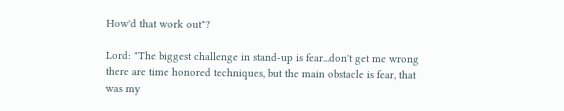How'd that work out"?

Lord: "The biggest challenge in stand-up is fear...don't get me wrong there are time honored techniques, but the main obstacle is fear, that was my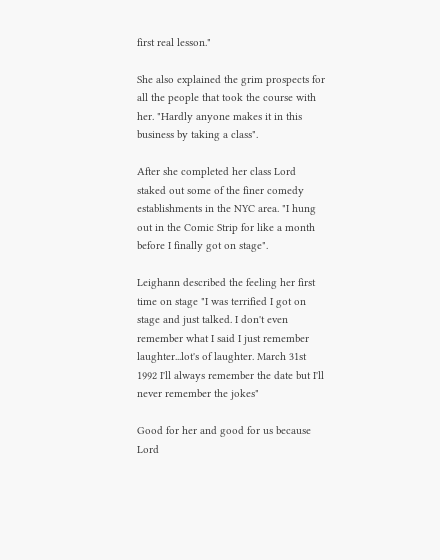first real lesson."

She also explained the grim prospects for all the people that took the course with her. "Hardly anyone makes it in this business by taking a class".

After she completed her class Lord staked out some of the finer comedy establishments in the NYC area. "I hung out in the Comic Strip for like a month before I finally got on stage".

Leighann described the feeling her first time on stage "I was terrified I got on stage and just talked. I don't even remember what I said I just remember laughter...lot's of laughter. March 31st 1992 I'll always remember the date but I'll never remember the jokes"

Good for her and good for us because Lord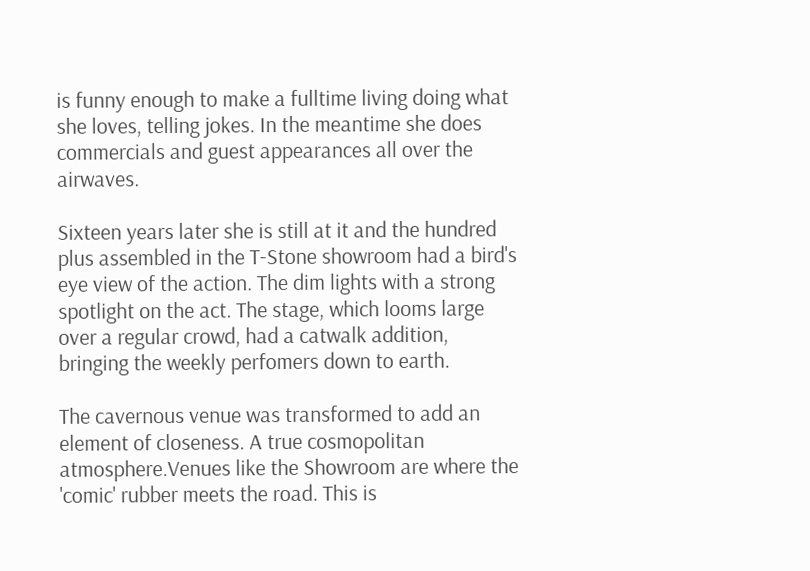is funny enough to make a fulltime living doing what she loves, telling jokes. In the meantime she does commercials and guest appearances all over the airwaves.

Sixteen years later she is still at it and the hundred plus assembled in the T-Stone showroom had a bird's eye view of the action. The dim lights with a strong spotlight on the act. The stage, which looms large over a regular crowd, had a catwalk addition, bringing the weekly perfomers down to earth.

The cavernous venue was transformed to add an element of closeness. A true cosmopolitan atmosphere.Venues like the Showroom are where the 'comic' rubber meets the road. This is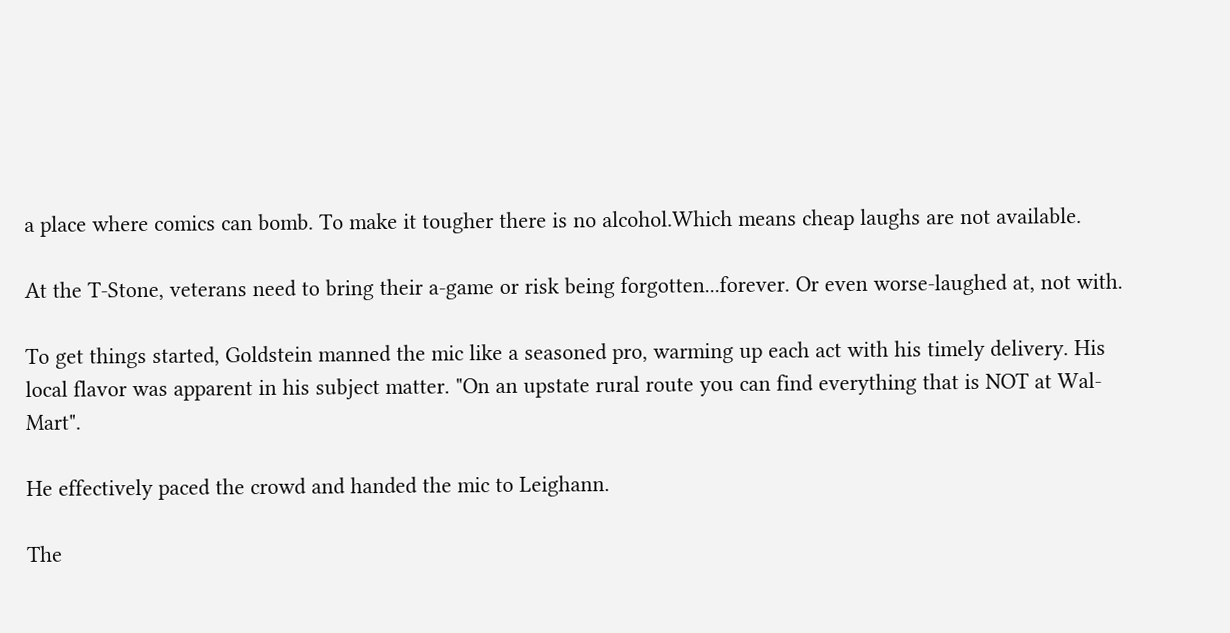a place where comics can bomb. To make it tougher there is no alcohol.Which means cheap laughs are not available.

At the T-Stone, veterans need to bring their a-game or risk being forgotten...forever. Or even worse-laughed at, not with.

To get things started, Goldstein manned the mic like a seasoned pro, warming up each act with his timely delivery. His local flavor was apparent in his subject matter. "On an upstate rural route you can find everything that is NOT at Wal-Mart".

He effectively paced the crowd and handed the mic to Leighann.

The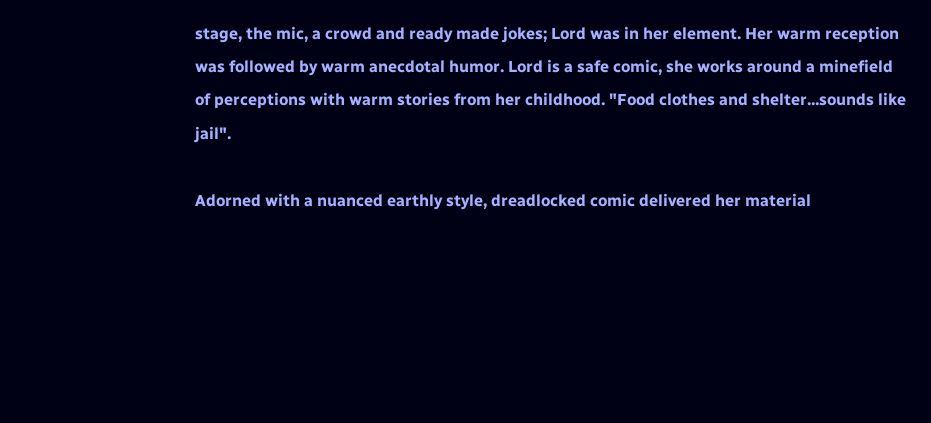stage, the mic, a crowd and ready made jokes; Lord was in her element. Her warm reception was followed by warm anecdotal humor. Lord is a safe comic, she works around a minefield of perceptions with warm stories from her childhood. "Food clothes and shelter...sounds like jail".

Adorned with a nuanced earthly style, dreadlocked comic delivered her material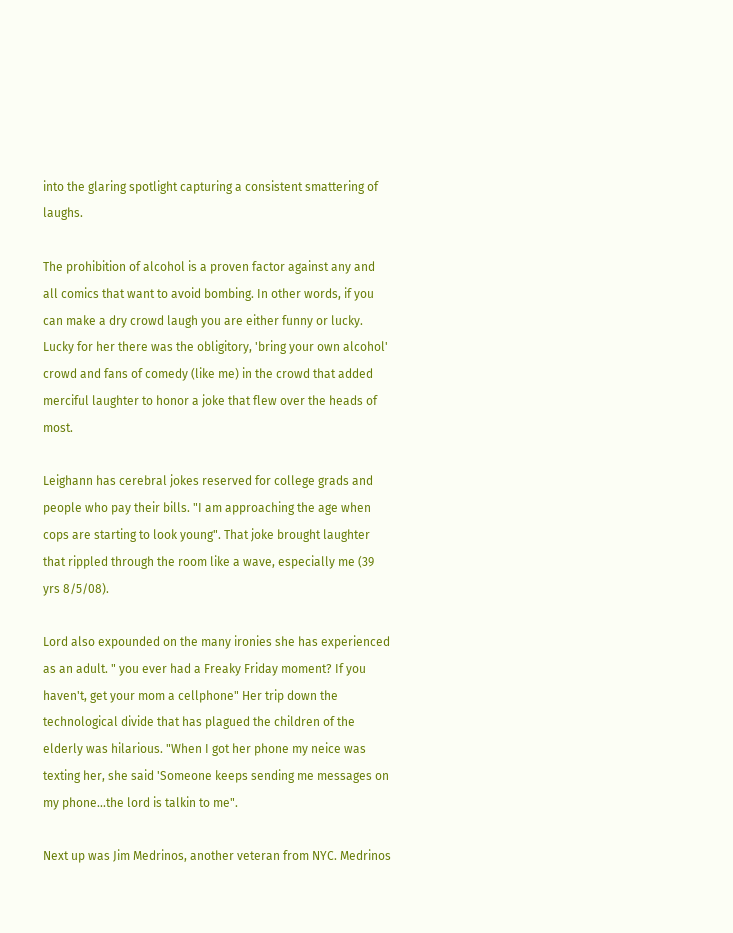into the glaring spotlight capturing a consistent smattering of laughs.

The prohibition of alcohol is a proven factor against any and all comics that want to avoid bombing. In other words, if you can make a dry crowd laugh you are either funny or lucky. Lucky for her there was the obligitory, 'bring your own alcohol' crowd and fans of comedy (like me) in the crowd that added merciful laughter to honor a joke that flew over the heads of most.

Leighann has cerebral jokes reserved for college grads and people who pay their bills. "I am approaching the age when cops are starting to look young". That joke brought laughter that rippled through the room like a wave, especially me (39 yrs 8/5/08).

Lord also expounded on the many ironies she has experienced as an adult. " you ever had a Freaky Friday moment? If you haven't, get your mom a cellphone" Her trip down the technological divide that has plagued the children of the elderly was hilarious. "When I got her phone my neice was texting her, she said 'Someone keeps sending me messages on my phone...the lord is talkin to me".

Next up was Jim Medrinos, another veteran from NYC. Medrinos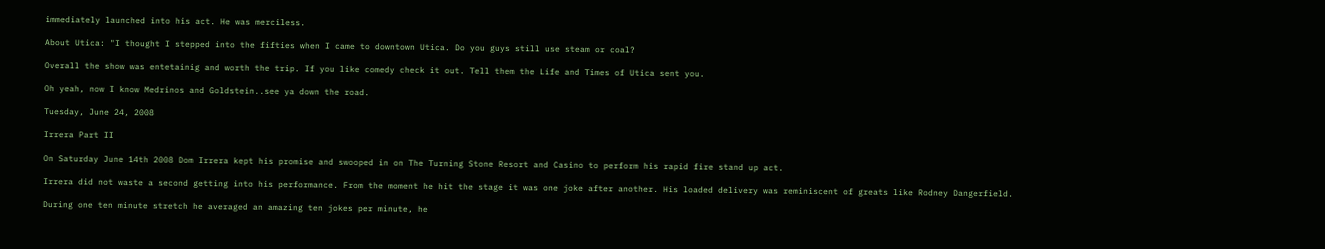immediately launched into his act. He was merciless.

About Utica: "I thought I stepped into the fifties when I came to downtown Utica. Do you guys still use steam or coal?

Overall the show was entetainig and worth the trip. If you like comedy check it out. Tell them the Life and Times of Utica sent you.

Oh yeah, now I know Medrinos and Goldstein..see ya down the road.

Tuesday, June 24, 2008

Irrera Part II

On Saturday June 14th 2008 Dom Irrera kept his promise and swooped in on The Turning Stone Resort and Casino to perform his rapid fire stand up act.

Irrera did not waste a second getting into his performance. From the moment he hit the stage it was one joke after another. His loaded delivery was reminiscent of greats like Rodney Dangerfield.

During one ten minute stretch he averaged an amazing ten jokes per minute, he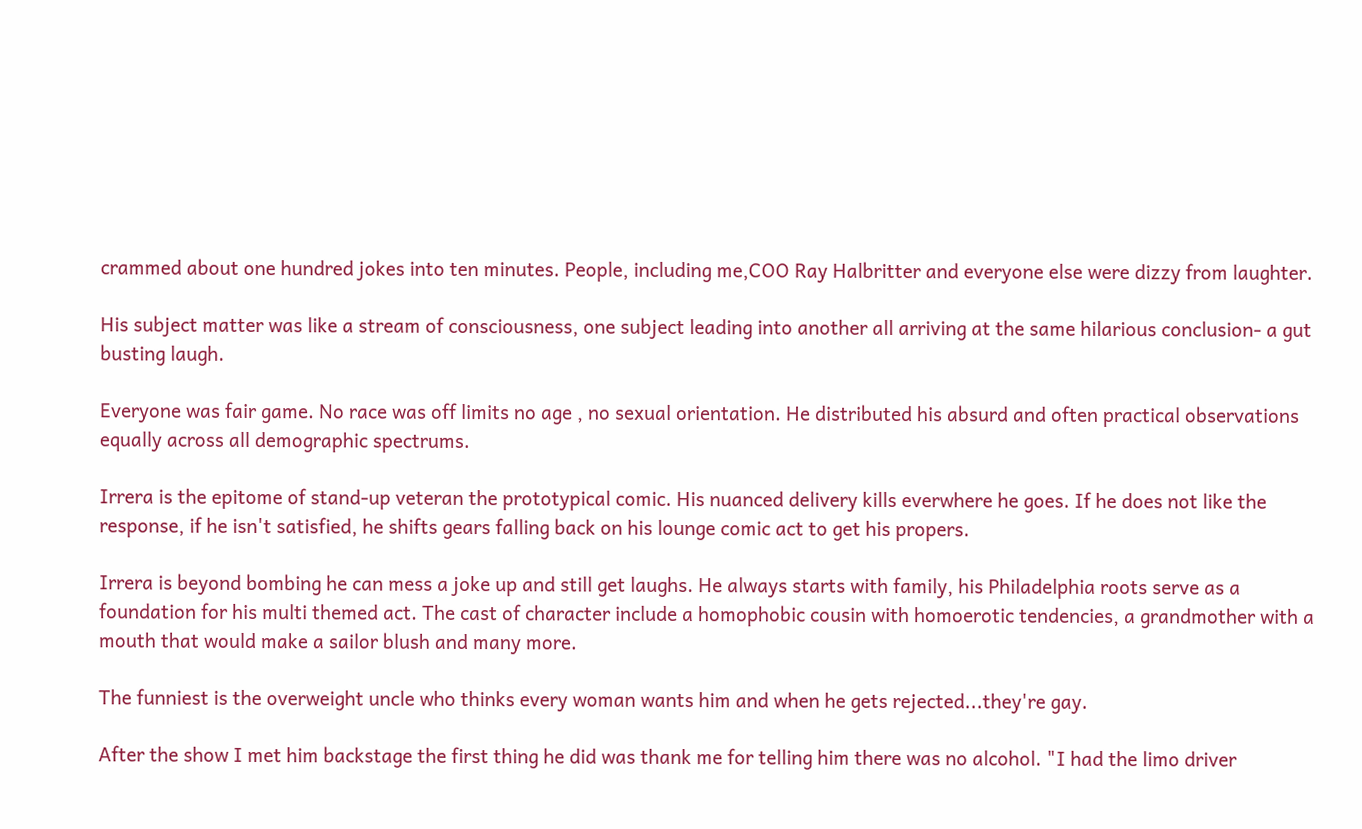crammed about one hundred jokes into ten minutes. People, including me,COO Ray Halbritter and everyone else were dizzy from laughter.

His subject matter was like a stream of consciousness, one subject leading into another all arriving at the same hilarious conclusion- a gut busting laugh.

Everyone was fair game. No race was off limits no age , no sexual orientation. He distributed his absurd and often practical observations equally across all demographic spectrums.

Irrera is the epitome of stand-up veteran the prototypical comic. His nuanced delivery kills everwhere he goes. If he does not like the response, if he isn't satisfied, he shifts gears falling back on his lounge comic act to get his propers.

Irrera is beyond bombing he can mess a joke up and still get laughs. He always starts with family, his Philadelphia roots serve as a foundation for his multi themed act. The cast of character include a homophobic cousin with homoerotic tendencies, a grandmother with a mouth that would make a sailor blush and many more.

The funniest is the overweight uncle who thinks every woman wants him and when he gets rejected...they're gay.

After the show I met him backstage the first thing he did was thank me for telling him there was no alcohol. "I had the limo driver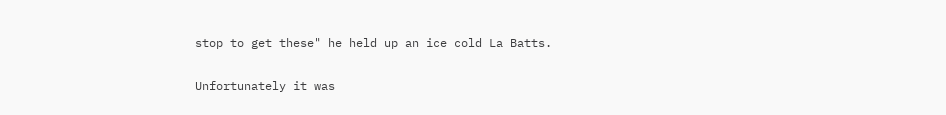stop to get these" he held up an ice cold La Batts.

Unfortunately it was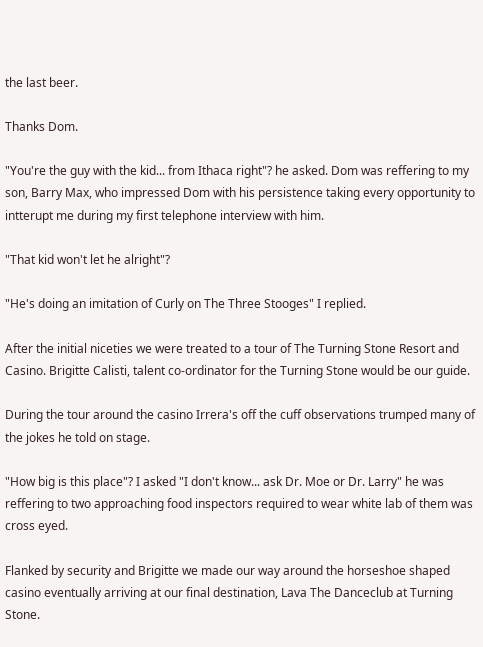the last beer.

Thanks Dom.

"You're the guy with the kid... from Ithaca right"? he asked. Dom was reffering to my son, Barry Max, who impressed Dom with his persistence taking every opportunity to intterupt me during my first telephone interview with him.

"That kid won't let he alright"?

"He's doing an imitation of Curly on The Three Stooges" I replied.

After the initial niceties we were treated to a tour of The Turning Stone Resort and Casino. Brigitte Calisti, talent co-ordinator for the Turning Stone would be our guide.

During the tour around the casino Irrera's off the cuff observations trumped many of the jokes he told on stage.

"How big is this place"? I asked "I don't know... ask Dr. Moe or Dr. Larry" he was reffering to two approaching food inspectors required to wear white lab of them was cross eyed.

Flanked by security and Brigitte we made our way around the horseshoe shaped casino eventually arriving at our final destination, Lava The Danceclub at Turning Stone.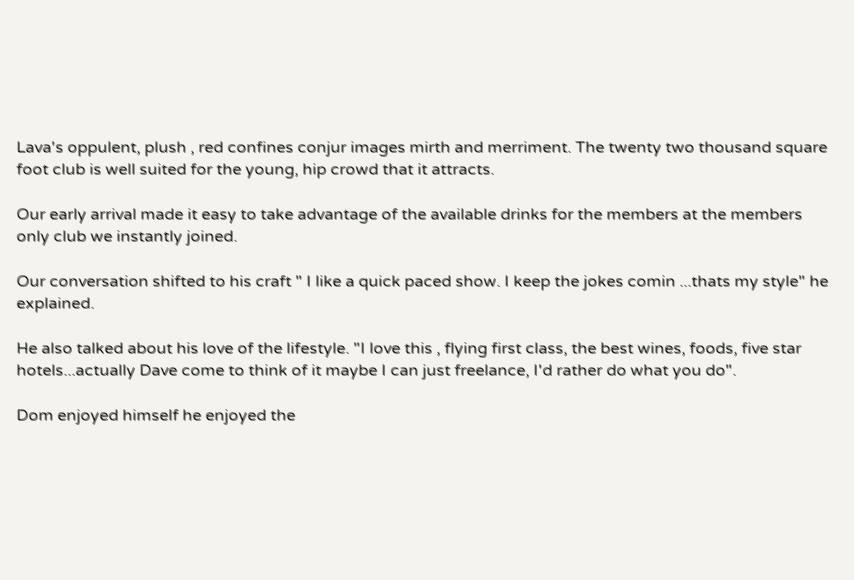Lava's oppulent, plush , red confines conjur images mirth and merriment. The twenty two thousand square foot club is well suited for the young, hip crowd that it attracts.

Our early arrival made it easy to take advantage of the available drinks for the members at the members only club we instantly joined.

Our conversation shifted to his craft " I like a quick paced show. I keep the jokes comin ...thats my style" he explained.

He also talked about his love of the lifestyle. "I love this , flying first class, the best wines, foods, five star hotels...actually Dave come to think of it maybe I can just freelance, I'd rather do what you do".

Dom enjoyed himself he enjoyed the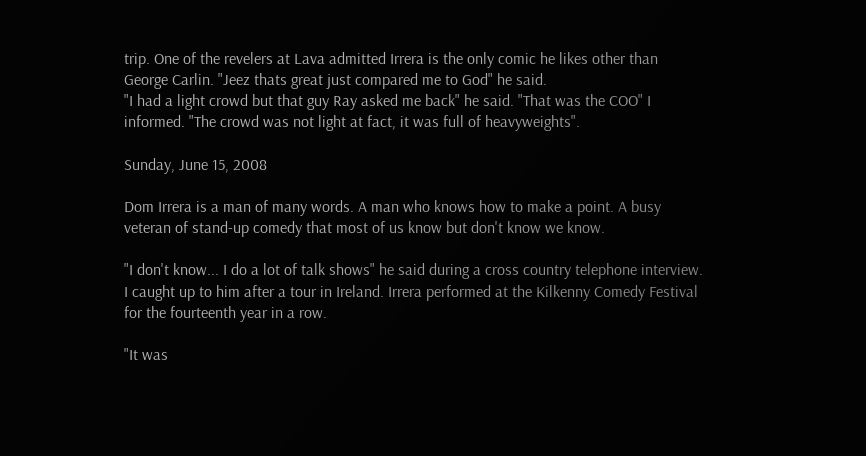trip. One of the revelers at Lava admitted Irrera is the only comic he likes other than George Carlin. "Jeez thats great just compared me to God" he said.
"I had a light crowd but that guy Ray asked me back" he said. "That was the COO" I informed. "The crowd was not light at fact, it was full of heavyweights".

Sunday, June 15, 2008

Dom Irrera is a man of many words. A man who knows how to make a point. A busy veteran of stand-up comedy that most of us know but don't know we know.

"I don't know... I do a lot of talk shows" he said during a cross country telephone interview. I caught up to him after a tour in Ireland. Irrera performed at the Kilkenny Comedy Festival for the fourteenth year in a row.

"It was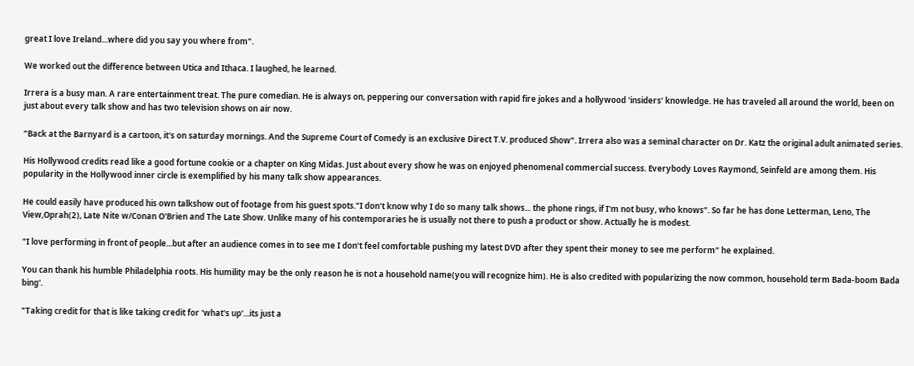great I love Ireland...where did you say you where from".

We worked out the difference between Utica and Ithaca. I laughed, he learned.

Irrera is a busy man. A rare entertainment treat. The pure comedian. He is always on, peppering our conversation with rapid fire jokes and a hollywood 'insiders' knowledge. He has traveled all around the world, been on just about every talk show and has two television shows on air now.

"Back at the Barnyard is a cartoon, it's on saturday mornings. And the Supreme Court of Comedy is an exclusive Direct T.V. produced Show". Irrera also was a seminal character on Dr. Katz the original adult animated series.

His Hollywood credits read like a good fortune cookie or a chapter on King Midas. Just about every show he was on enjoyed phenomenal commercial success. Everybody Loves Raymond, Seinfeld are among them. His popularity in the Hollywood inner circle is exemplified by his many talk show appearances.

He could easily have produced his own talkshow out of footage from his guest spots."I don't know why I do so many talk shows... the phone rings, if I'm not busy, who knows". So far he has done Letterman, Leno, The View,Oprah(2), Late Nite w/Conan O'Brien and The Late Show. Unlike many of his contemporaries he is usually not there to push a product or show. Actually he is modest.

"I love performing in front of people...but after an audience comes in to see me I don't feel comfortable pushing my latest DVD after they spent their money to see me perform" he explained.

You can thank his humble Philadelphia roots. His humility may be the only reason he is not a household name(you will recognize him). He is also credited with popularizing the now common, household term Bada-boom Bada bing'.

"Taking credit for that is like taking credit for 'what's up'...its just a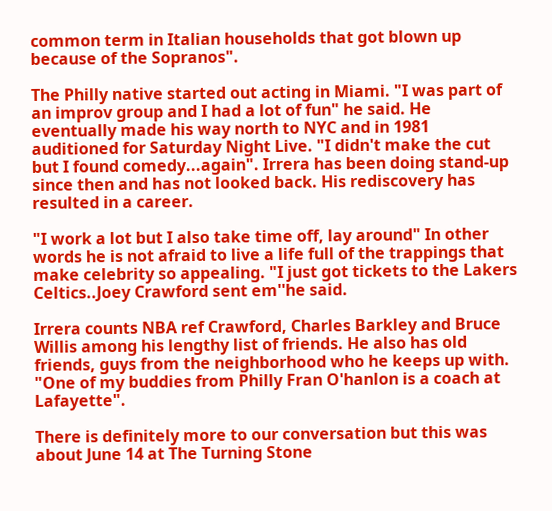common term in Italian households that got blown up because of the Sopranos".

The Philly native started out acting in Miami. "I was part of an improv group and I had a lot of fun" he said. He eventually made his way north to NYC and in 1981 auditioned for Saturday Night Live. "I didn't make the cut but I found comedy...again". Irrera has been doing stand-up since then and has not looked back. His rediscovery has resulted in a career.

"I work a lot but I also take time off, lay around" In other words he is not afraid to live a life full of the trappings that make celebrity so appealing. "I just got tickets to the Lakers Celtics..Joey Crawford sent em''he said.

Irrera counts NBA ref Crawford, Charles Barkley and Bruce Willis among his lengthy list of friends. He also has old friends, guys from the neighborhood who he keeps up with. "One of my buddies from Philly Fran O'hanlon is a coach at Lafayette".

There is definitely more to our conversation but this was about June 14 at The Turning Stone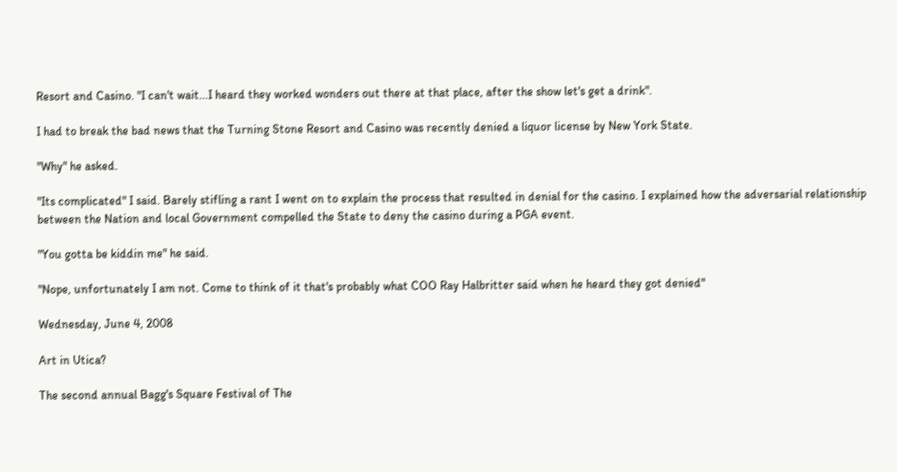Resort and Casino. "I can't wait...I heard they worked wonders out there at that place, after the show let's get a drink".

I had to break the bad news that the Turning Stone Resort and Casino was recently denied a liquor license by New York State.

"Why" he asked.

"Its complicated" I said. Barely stifling a rant I went on to explain the process that resulted in denial for the casino. I explained how the adversarial relationship between the Nation and local Government compelled the State to deny the casino during a PGA event.

"You gotta be kiddin me" he said.

"Nope, unfortunately I am not. Come to think of it that's probably what COO Ray Halbritter said when he heard they got denied"

Wednesday, June 4, 2008

Art in Utica?

The second annual Bagg's Square Festival of The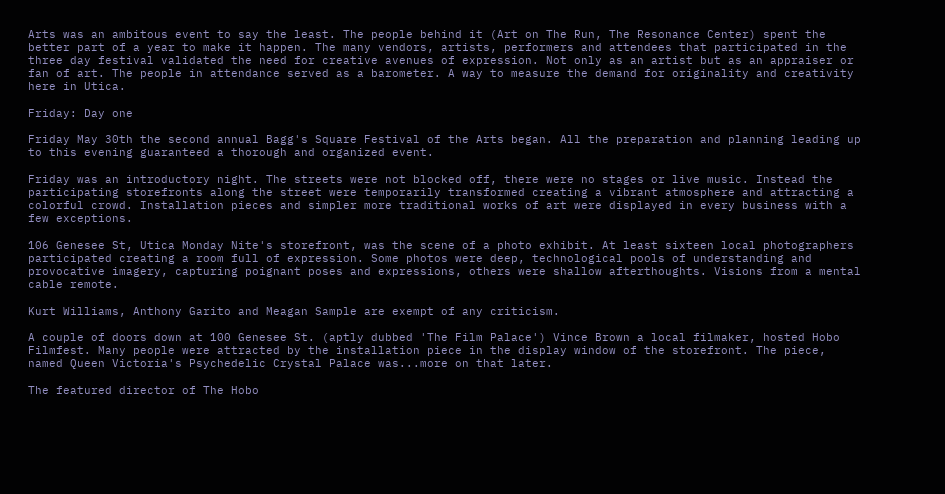Arts was an ambitous event to say the least. The people behind it (Art on The Run, The Resonance Center) spent the better part of a year to make it happen. The many vendors, artists, performers and attendees that participated in the three day festival validated the need for creative avenues of expression. Not only as an artist but as an appraiser or fan of art. The people in attendance served as a barometer. A way to measure the demand for originality and creativity here in Utica.

Friday: Day one

Friday May 30th the second annual Bagg's Square Festival of the Arts began. All the preparation and planning leading up to this evening guaranteed a thorough and organized event.

Friday was an introductory night. The streets were not blocked off, there were no stages or live music. Instead the participating storefronts along the street were temporarily transformed creating a vibrant atmosphere and attracting a colorful crowd. Installation pieces and simpler more traditional works of art were displayed in every business with a few exceptions.

106 Genesee St, Utica Monday Nite's storefront, was the scene of a photo exhibit. At least sixteen local photographers participated creating a room full of expression. Some photos were deep, technological pools of understanding and provocative imagery, capturing poignant poses and expressions, others were shallow afterthoughts. Visions from a mental cable remote.

Kurt Williams, Anthony Garito and Meagan Sample are exempt of any criticism.

A couple of doors down at 100 Genesee St. (aptly dubbed 'The Film Palace') Vince Brown a local filmaker, hosted Hobo Filmfest. Many people were attracted by the installation piece in the display window of the storefront. The piece, named Queen Victoria's Psychedelic Crystal Palace was...more on that later.

The featured director of The Hobo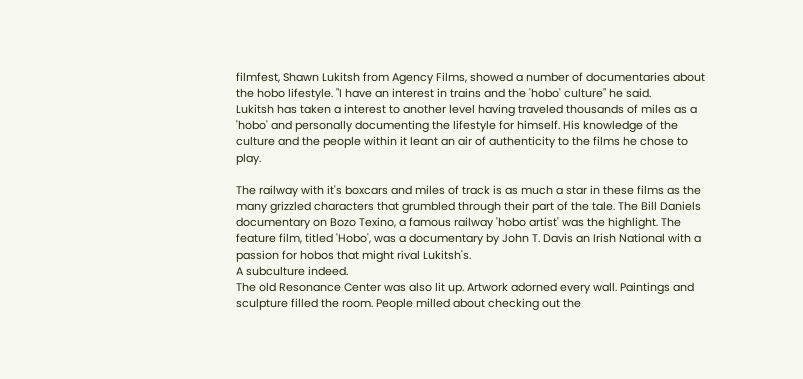filmfest, Shawn Lukitsh from Agency Films, showed a number of documentaries about the hobo lifestyle. "I have an interest in trains and the 'hobo' culture" he said.
Lukitsh has taken a interest to another level having traveled thousands of miles as a 'hobo' and personally documenting the lifestyle for himself. His knowledge of the culture and the people within it leant an air of authenticity to the films he chose to play.

The railway with it's boxcars and miles of track is as much a star in these films as the many grizzled characters that grumbled through their part of the tale. The Bill Daniels documentary on Bozo Texino, a famous railway 'hobo artist' was the highlight. The feature film, titled 'Hobo', was a documentary by John T. Davis an Irish National with a passion for hobos that might rival Lukitsh's.
A subculture indeed.
The old Resonance Center was also lit up. Artwork adorned every wall. Paintings and sculpture filled the room. People milled about checking out the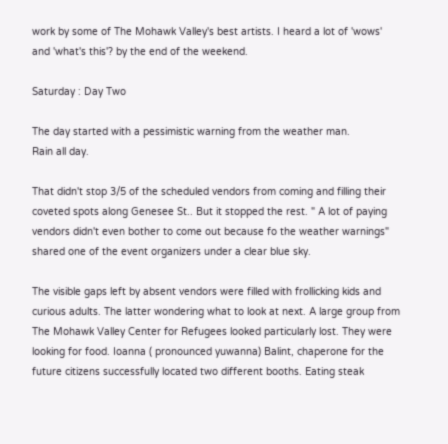work by some of The Mohawk Valley's best artists. I heard a lot of 'wows' and 'what's this'? by the end of the weekend.

Saturday : Day Two

The day started with a pessimistic warning from the weather man.
Rain all day.

That didn't stop 3/5 of the scheduled vendors from coming and filling their coveted spots along Genesee St.. But it stopped the rest. " A lot of paying vendors didn't even bother to come out because fo the weather warnings" shared one of the event organizers under a clear blue sky.

The visible gaps left by absent vendors were filled with frollicking kids and curious adults. The latter wondering what to look at next. A large group from The Mohawk Valley Center for Refugees looked particularly lost. They were looking for food. Ioanna ( pronounced yuwanna) Balint, chaperone for the future citizens successfully located two different booths. Eating steak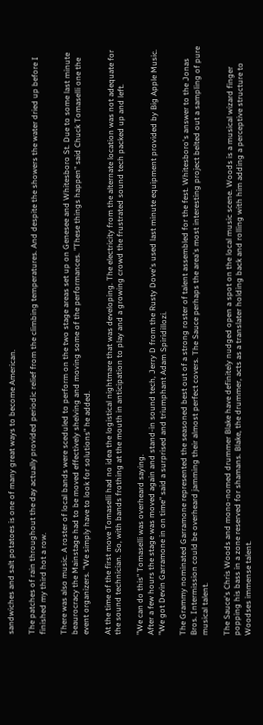sandwiches and salt potatoes is one of many great ways to become American.

The patches of rain throughout the day actually provided periodic relief from the climbing temperatures. And despite the showers the water dried up before I finished my third hot a row.

There was also music. A roster of local bands were sceduled to perform on the two stage areas set up on Genesee and Whitesboro St. Due to some last minute beaurocracy the Mainstage had to be moved effectively shelving and moving some of the performances. "These things happen" said Chuck Tomaselli one the event organizers. "We simply have to look for solutions" he added.

At the time of the first move Tomaselli had no idea the logistical nightmare that was developing. The electricity from the alternate location was not adequate for the sound technician. So, with bands frothing at the mouth in anticipation to play and a growing crowd the frustrated sound tech packed up and left.

"We can do this" Tomaselli was overheard saying.
After a few hours the stage was moved again and stand-in sound tech, Jerry D from the Rusty Dove's used last minute equipment provided by Big Apple Music. "We got Devin Garramone in on time" said a surprised and triumphant Adam Spiridillozi.

The Grammy nominated Garramone represented the seasoned best out of a strong roster of talent assembled for the fest. Whitesboro's answer to the Jonas Bros. Intermission could be overheard jamming their almost perfect covers. The Sauce perhaps the area's most interesting project belted out a sampling of pure musical talent.

The Sauce's Chris Woods and mono-nomed drummer Blake have definitely nudged open a spot on the local music scene. Woods is a musical wizard finger popping his bass in a zone reserved for shamans. Blake, the drummer, acts as a translater holding back and rolling with him adding a perceptive structure to Woodses immense talent.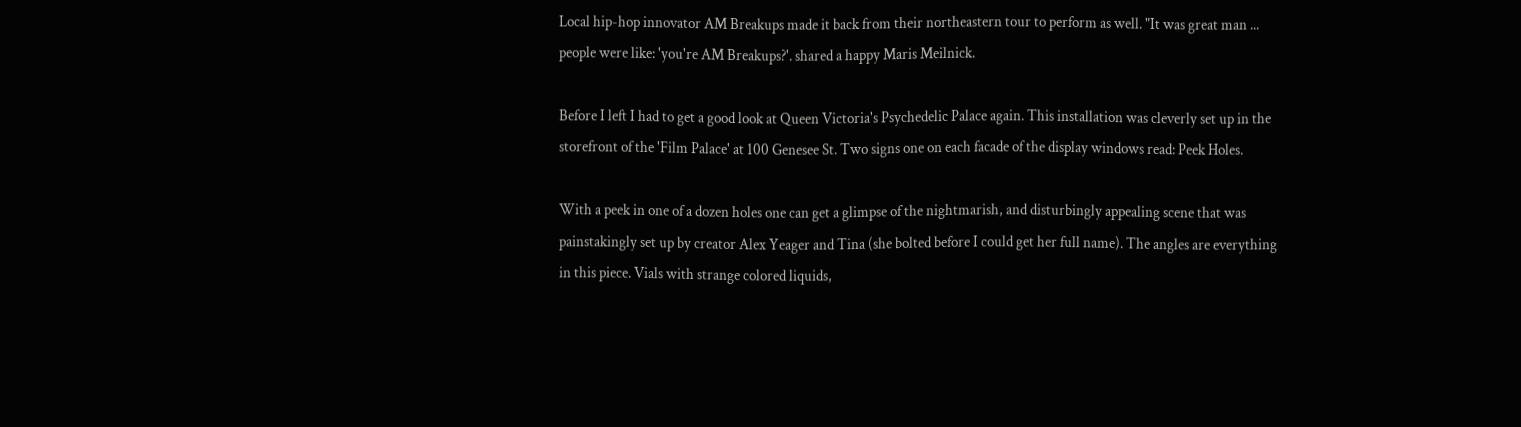Local hip-hop innovator AM Breakups made it back from their northeastern tour to perform as well. "It was great man ... people were like: 'you're AM Breakups?'. shared a happy Maris Meilnick.

Before I left I had to get a good look at Queen Victoria's Psychedelic Palace again. This installation was cleverly set up in the storefront of the 'Film Palace' at 100 Genesee St. Two signs one on each facade of the display windows read: Peek Holes.

With a peek in one of a dozen holes one can get a glimpse of the nightmarish, and disturbingly appealing scene that was painstakingly set up by creator Alex Yeager and Tina (she bolted before I could get her full name). The angles are everything in this piece. Vials with strange colored liquids,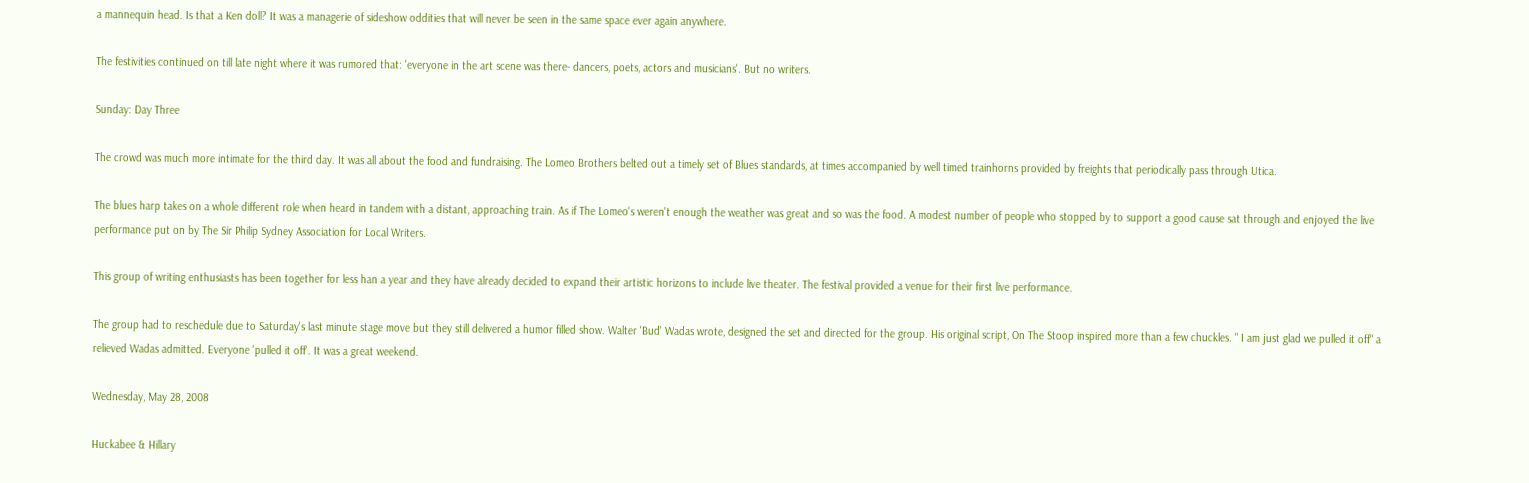a mannequin head. Is that a Ken doll? It was a managerie of sideshow oddities that will never be seen in the same space ever again anywhere.

The festivities continued on till late night where it was rumored that: 'everyone in the art scene was there- dancers, poets, actors and musicians'. But no writers.

Sunday: Day Three

The crowd was much more intimate for the third day. It was all about the food and fundraising. The Lomeo Brothers belted out a timely set of Blues standards, at times accompanied by well timed trainhorns provided by freights that periodically pass through Utica.

The blues harp takes on a whole different role when heard in tandem with a distant, approaching train. As if The Lomeo's weren't enough the weather was great and so was the food. A modest number of people who stopped by to support a good cause sat through and enjoyed the live performance put on by The Sir Philip Sydney Association for Local Writers.

This group of writing enthusiasts has been together for less han a year and they have already decided to expand their artistic horizons to include live theater. The festival provided a venue for their first live performance.

The group had to reschedule due to Saturday's last minute stage move but they still delivered a humor filled show. Walter 'Bud' Wadas wrote, designed the set and directed for the group. His original script, On The Stoop inspired more than a few chuckles. " I am just glad we pulled it off" a relieved Wadas admitted. Everyone 'pulled it off'. It was a great weekend.

Wednesday, May 28, 2008

Huckabee & Hillary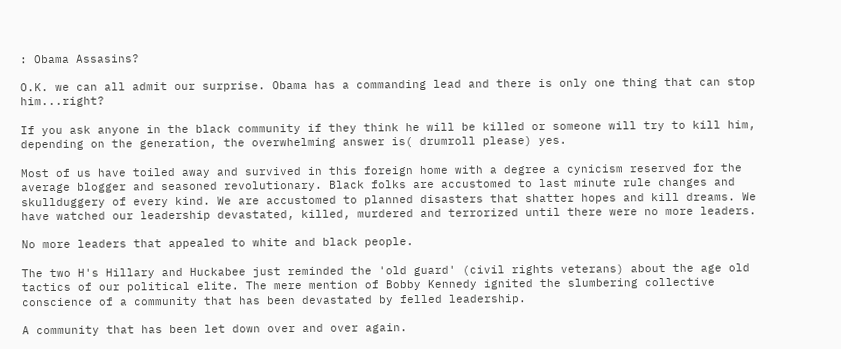: Obama Assasins?

O.K. we can all admit our surprise. Obama has a commanding lead and there is only one thing that can stop him...right?

If you ask anyone in the black community if they think he will be killed or someone will try to kill him, depending on the generation, the overwhelming answer is( drumroll please) yes.

Most of us have toiled away and survived in this foreign home with a degree a cynicism reserved for the average blogger and seasoned revolutionary. Black folks are accustomed to last minute rule changes and skullduggery of every kind. We are accustomed to planned disasters that shatter hopes and kill dreams. We have watched our leadership devastated, killed, murdered and terrorized until there were no more leaders.

No more leaders that appealed to white and black people.

The two H's Hillary and Huckabee just reminded the 'old guard' (civil rights veterans) about the age old tactics of our political elite. The mere mention of Bobby Kennedy ignited the slumbering collective conscience of a community that has been devastated by felled leadership.

A community that has been let down over and over again.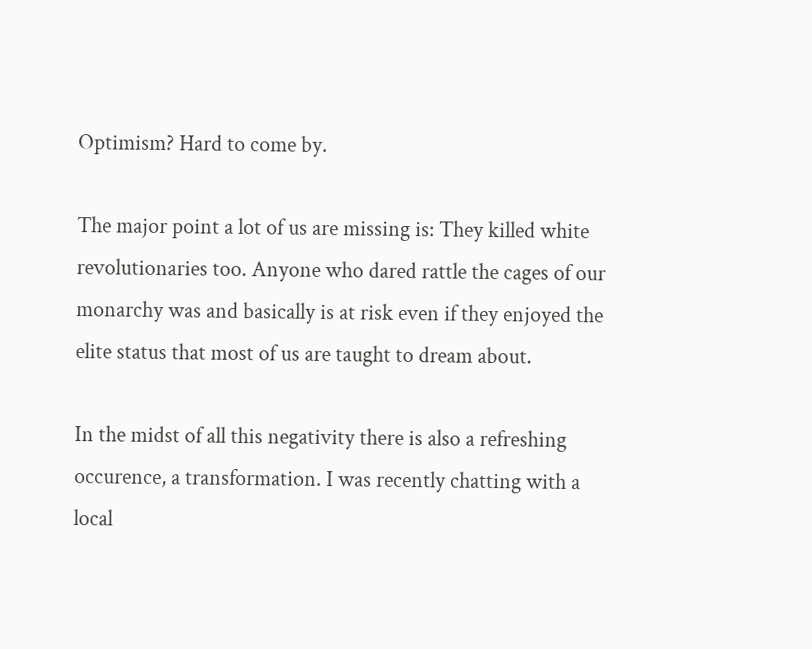Optimism? Hard to come by.

The major point a lot of us are missing is: They killed white revolutionaries too. Anyone who dared rattle the cages of our monarchy was and basically is at risk even if they enjoyed the elite status that most of us are taught to dream about.

In the midst of all this negativity there is also a refreshing occurence, a transformation. I was recently chatting with a local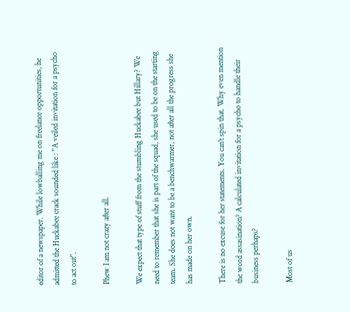editor of a newspaper. While lowballing me on freelance opportunities, he admitted the Huckabee crack sounded like : "A veiled invitation for a psycho to act out".

Phew I am not crazy after all.

We expect that type of stuff from the stumbling Huckabee but Hillary? We need to remember that she is part of the squad, she used to be on the starting team. She does not want to be a benchwarmer, not after all the progress she has made on her own.

There is no excuse for her statements. You can't spin that. Why even mention the word assasination? A calculated invitation for a psycho to handle their business perhaps?

Most of us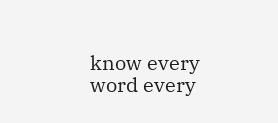know every word every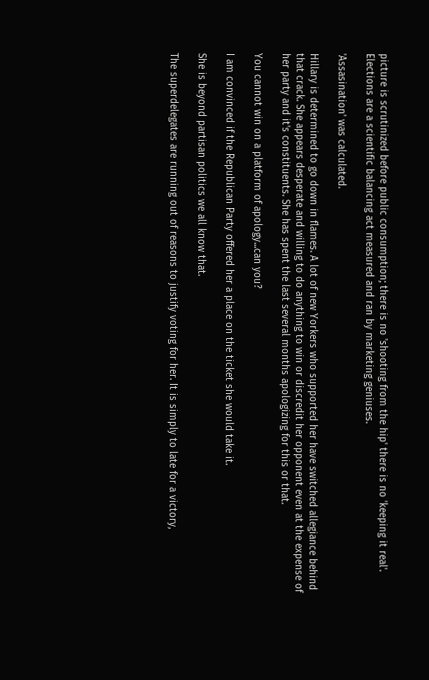picture is scrutinized before public consumption; there is no 'shooting from the hip' there is no 'keeping it real'. Elections are a scientific balancing act measured and ran by marketing geniuses.

'Assasination' was calculated.

Hillary is determined to go down in flames. A lot of new Yorkers who supported her have switched allegiance behind that crack. She appears desperate and willing to do anything to win or discredit her opponent even at the expense of her party and it's constituents. She has spent the last several months apologizing for this or that.

You cannot win on a platform of apology...can you?

I am convinced if the Republican Party offered her a place on the ticket she would take it.

She is beyond partisan politics we all know that.

The superdelegates are running out of reasons to justify voting for her. It is simply to late for a victory,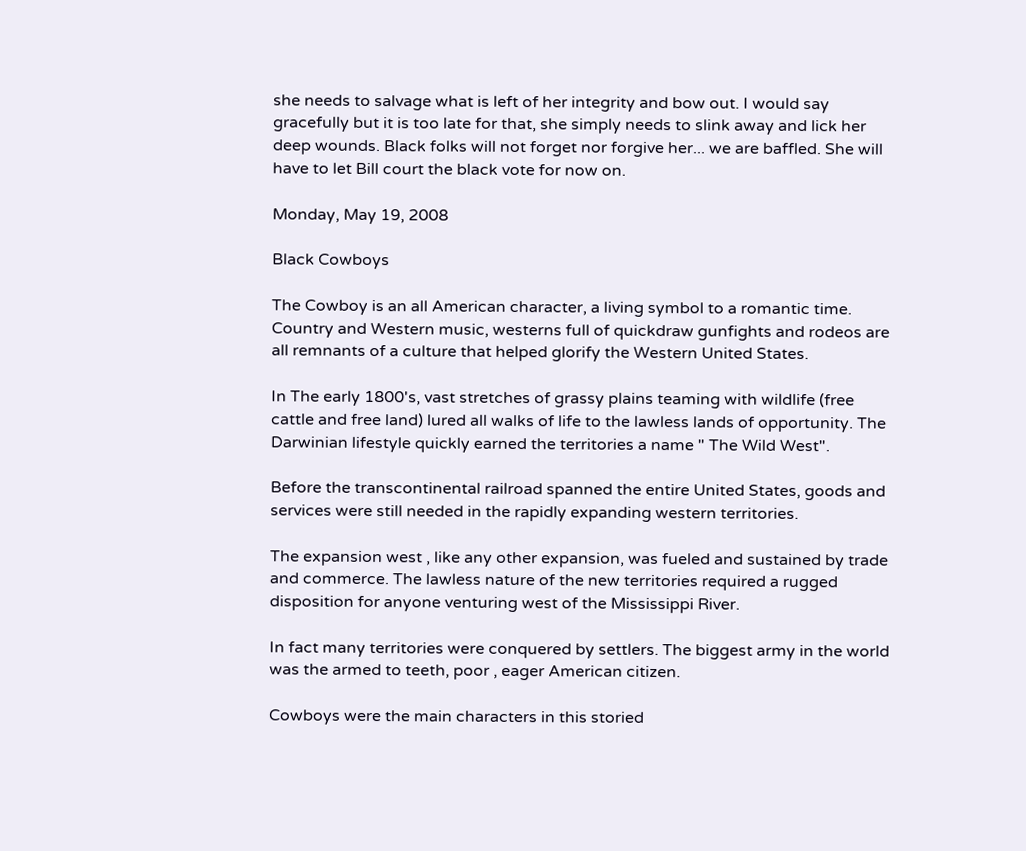she needs to salvage what is left of her integrity and bow out. I would say gracefully but it is too late for that, she simply needs to slink away and lick her deep wounds. Black folks will not forget nor forgive her... we are baffled. She will have to let Bill court the black vote for now on.

Monday, May 19, 2008

Black Cowboys

The Cowboy is an all American character, a living symbol to a romantic time. Country and Western music, westerns full of quickdraw gunfights and rodeos are all remnants of a culture that helped glorify the Western United States.

In The early 1800's, vast stretches of grassy plains teaming with wildlife (free cattle and free land) lured all walks of life to the lawless lands of opportunity. The Darwinian lifestyle quickly earned the territories a name " The Wild West".

Before the transcontinental railroad spanned the entire United States, goods and services were still needed in the rapidly expanding western territories.

The expansion west , like any other expansion, was fueled and sustained by trade and commerce. The lawless nature of the new territories required a rugged disposition for anyone venturing west of the Mississippi River.

In fact many territories were conquered by settlers. The biggest army in the world was the armed to teeth, poor , eager American citizen.

Cowboys were the main characters in this storied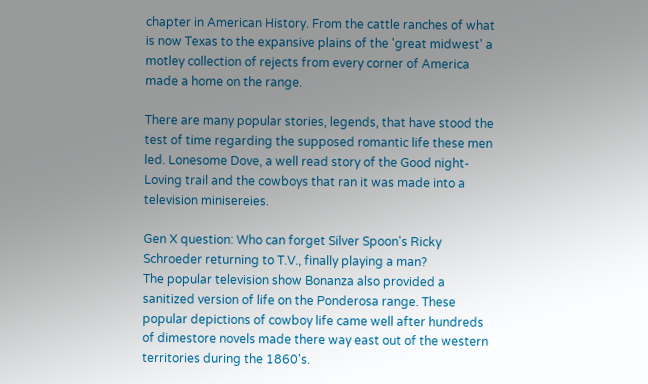chapter in American History. From the cattle ranches of what is now Texas to the expansive plains of the 'great midwest' a motley collection of rejects from every corner of America made a home on the range.

There are many popular stories, legends, that have stood the test of time regarding the supposed romantic life these men led. Lonesome Dove, a well read story of the Good night-Loving trail and the cowboys that ran it was made into a television minisereies.

Gen X question: Who can forget Silver Spoon's Ricky Schroeder returning to T.V., finally playing a man?
The popular television show Bonanza also provided a sanitized version of life on the Ponderosa range. These popular depictions of cowboy life came well after hundreds of dimestore novels made there way east out of the western territories during the 1860's.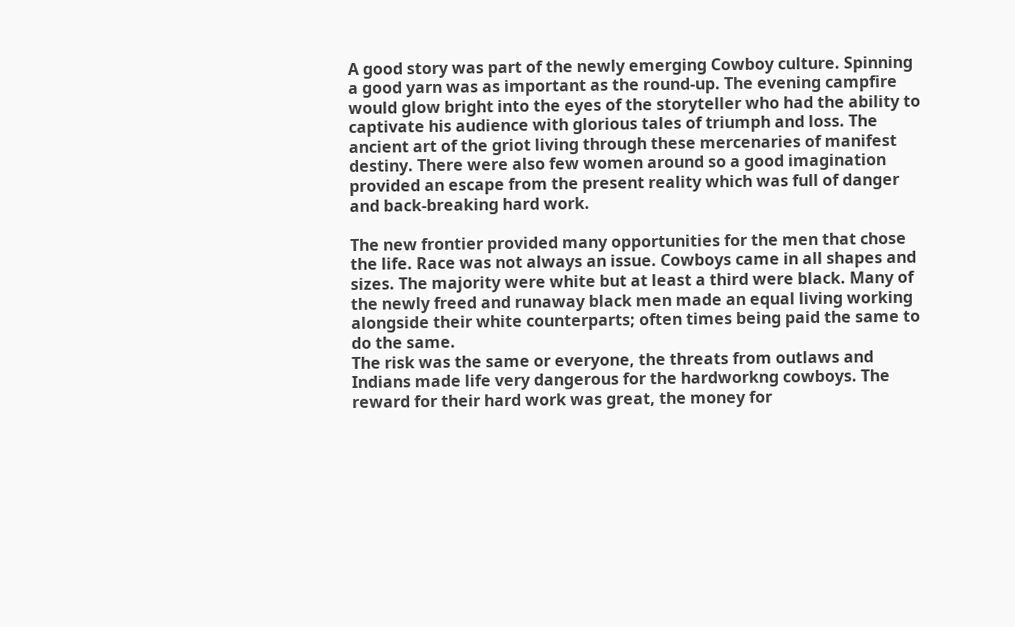A good story was part of the newly emerging Cowboy culture. Spinning a good yarn was as important as the round-up. The evening campfire would glow bright into the eyes of the storyteller who had the ability to captivate his audience with glorious tales of triumph and loss. The ancient art of the griot living through these mercenaries of manifest destiny. There were also few women around so a good imagination provided an escape from the present reality which was full of danger and back-breaking hard work.

The new frontier provided many opportunities for the men that chose the life. Race was not always an issue. Cowboys came in all shapes and sizes. The majority were white but at least a third were black. Many of the newly freed and runaway black men made an equal living working alongside their white counterparts; often times being paid the same to do the same.
The risk was the same or everyone, the threats from outlaws and Indians made life very dangerous for the hardworkng cowboys. The reward for their hard work was great, the money for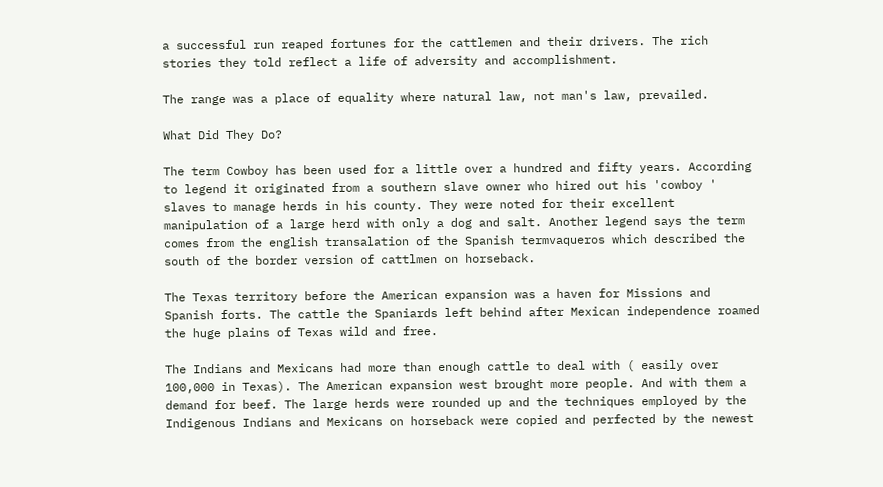a successful run reaped fortunes for the cattlemen and their drivers. The rich stories they told reflect a life of adversity and accomplishment.

The range was a place of equality where natural law, not man's law, prevailed.

What Did They Do?

The term Cowboy has been used for a little over a hundred and fifty years. According to legend it originated from a southern slave owner who hired out his 'cowboy ' slaves to manage herds in his county. They were noted for their excellent manipulation of a large herd with only a dog and salt. Another legend says the term comes from the english transalation of the Spanish termvaqueros which described the south of the border version of cattlmen on horseback.

The Texas territory before the American expansion was a haven for Missions and Spanish forts. The cattle the Spaniards left behind after Mexican independence roamed the huge plains of Texas wild and free.

The Indians and Mexicans had more than enough cattle to deal with ( easily over 100,000 in Texas). The American expansion west brought more people. And with them a demand for beef. The large herds were rounded up and the techniques employed by the Indigenous Indians and Mexicans on horseback were copied and perfected by the newest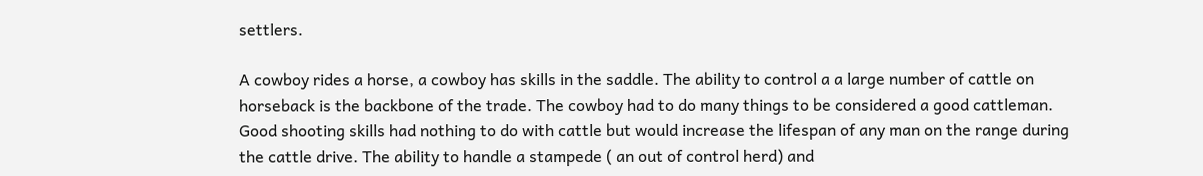settlers.

A cowboy rides a horse, a cowboy has skills in the saddle. The ability to control a a large number of cattle on horseback is the backbone of the trade. The cowboy had to do many things to be considered a good cattleman. Good shooting skills had nothing to do with cattle but would increase the lifespan of any man on the range during the cattle drive. The ability to handle a stampede ( an out of control herd) and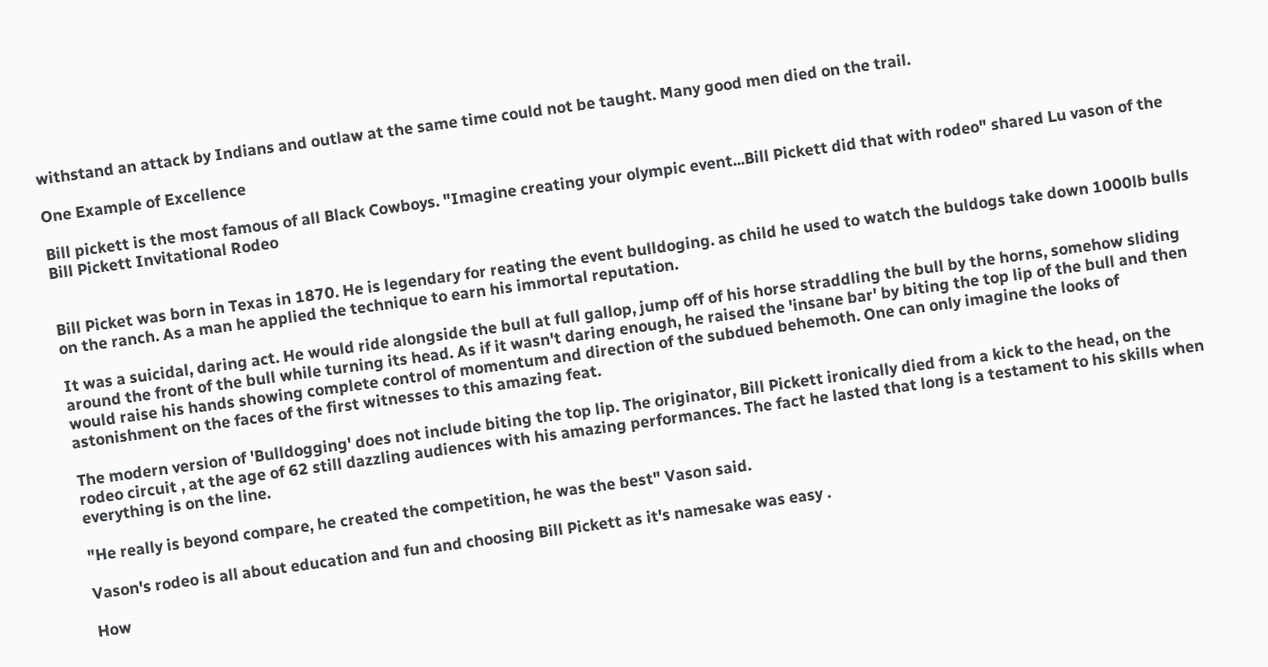withstand an attack by Indians and outlaw at the same time could not be taught. Many good men died on the trail.

One Example of Excellence

Bill pickett is the most famous of all Black Cowboys. "Imagine creating your olympic event...Bill Pickett did that with rodeo" shared Lu vason of the Bill Pickett Invitational Rodeo


Bill Picket was born in Texas in 1870. He is legendary for reating the event bulldoging. as child he used to watch the buldogs take down 1000lb bulls on the ranch. As a man he applied the technique to earn his immortal reputation.

It was a suicidal, daring act. He would ride alongside the bull at full gallop, jump off of his horse straddling the bull by the horns, somehow sliding around the front of the bull while turning its head. As if it wasn't daring enough, he raised the 'insane bar' by biting the top lip of the bull and then would raise his hands showing complete control of momentum and direction of the subdued behemoth. One can only imagine the looks of astonishment on the faces of the first witnesses to this amazing feat.

The modern version of 'Bulldogging' does not include biting the top lip. The originator, Bill Pickett ironically died from a kick to the head, on the rodeo circuit , at the age of 62 still dazzling audiences with his amazing performances. The fact he lasted that long is a testament to his skills when everything is on the line.

"He really is beyond compare, he created the competition, he was the best" Vason said.

Vason's rodeo is all about education and fun and choosing Bill Pickett as it's namesake was easy .

How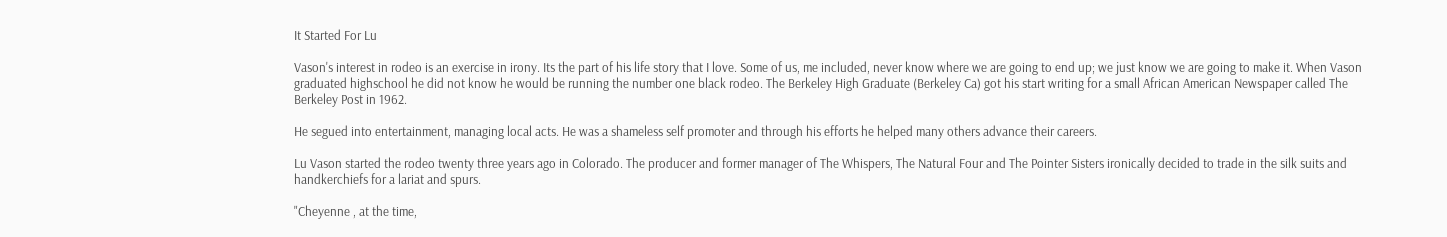It Started For Lu

Vason's interest in rodeo is an exercise in irony. Its the part of his life story that I love. Some of us, me included, never know where we are going to end up; we just know we are going to make it. When Vason graduated highschool he did not know he would be running the number one black rodeo. The Berkeley High Graduate (Berkeley Ca) got his start writing for a small African American Newspaper called The Berkeley Post in 1962.

He segued into entertainment, managing local acts. He was a shameless self promoter and through his efforts he helped many others advance their careers.

Lu Vason started the rodeo twenty three years ago in Colorado. The producer and former manager of The Whispers, The Natural Four and The Pointer Sisters ironically decided to trade in the silk suits and handkerchiefs for a lariat and spurs.

"Cheyenne , at the time,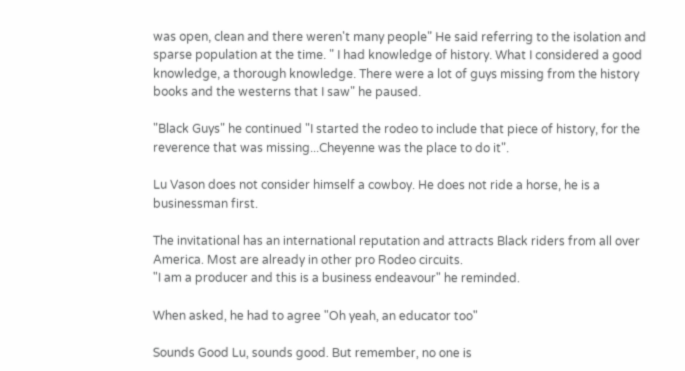was open, clean and there weren't many people" He said referring to the isolation and sparse population at the time. " I had knowledge of history. What I considered a good knowledge, a thorough knowledge. There were a lot of guys missing from the history books and the westerns that I saw" he paused.

"Black Guys" he continued "I started the rodeo to include that piece of history, for the reverence that was missing...Cheyenne was the place to do it".

Lu Vason does not consider himself a cowboy. He does not ride a horse, he is a businessman first.

The invitational has an international reputation and attracts Black riders from all over America. Most are already in other pro Rodeo circuits.
"I am a producer and this is a business endeavour" he reminded.

When asked, he had to agree "Oh yeah, an educator too"

Sounds Good Lu, sounds good. But remember, no one is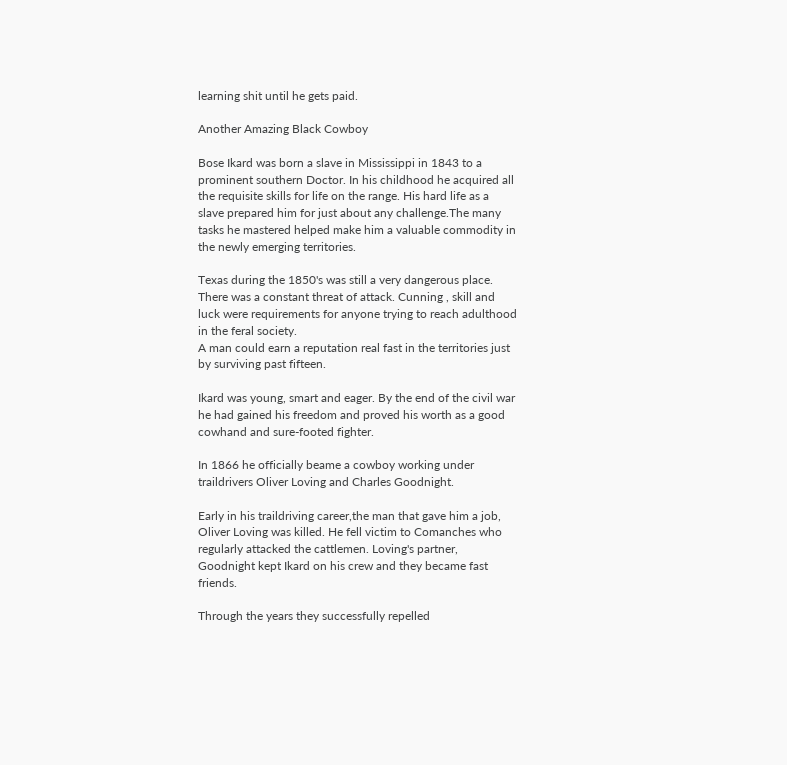learning shit until he gets paid.

Another Amazing Black Cowboy

Bose Ikard was born a slave in Mississippi in 1843 to a prominent southern Doctor. In his childhood he acquired all the requisite skills for life on the range. His hard life as a slave prepared him for just about any challenge.The many tasks he mastered helped make him a valuable commodity in the newly emerging territories.

Texas during the 1850's was still a very dangerous place. There was a constant threat of attack. Cunning , skill and luck were requirements for anyone trying to reach adulthood in the feral society.
A man could earn a reputation real fast in the territories just by surviving past fifteen.

Ikard was young, smart and eager. By the end of the civil war he had gained his freedom and proved his worth as a good cowhand and sure-footed fighter.

In 1866 he officially beame a cowboy working under traildrivers Oliver Loving and Charles Goodnight.

Early in his traildriving career,the man that gave him a job, Oliver Loving was killed. He fell victim to Comanches who regularly attacked the cattlemen. Loving's partner, Goodnight kept Ikard on his crew and they became fast friends.

Through the years they successfully repelled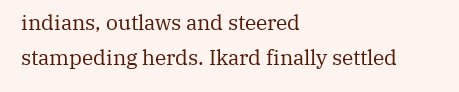indians, outlaws and steered stampeding herds. Ikard finally settled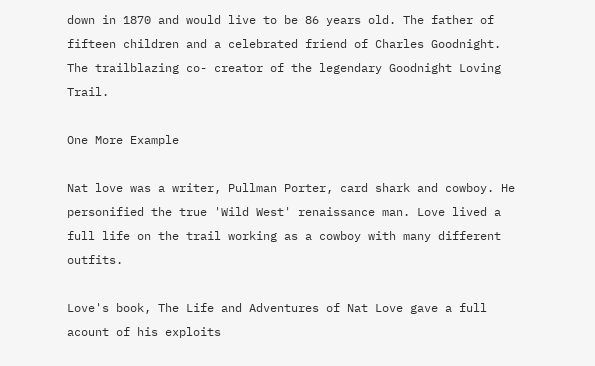down in 1870 and would live to be 86 years old. The father of fifteen children and a celebrated friend of Charles Goodnight. The trailblazing co- creator of the legendary Goodnight Loving Trail.

One More Example

Nat love was a writer, Pullman Porter, card shark and cowboy. He personified the true 'Wild West' renaissance man. Love lived a full life on the trail working as a cowboy with many different outfits.

Love's book, The Life and Adventures of Nat Love gave a full acount of his exploits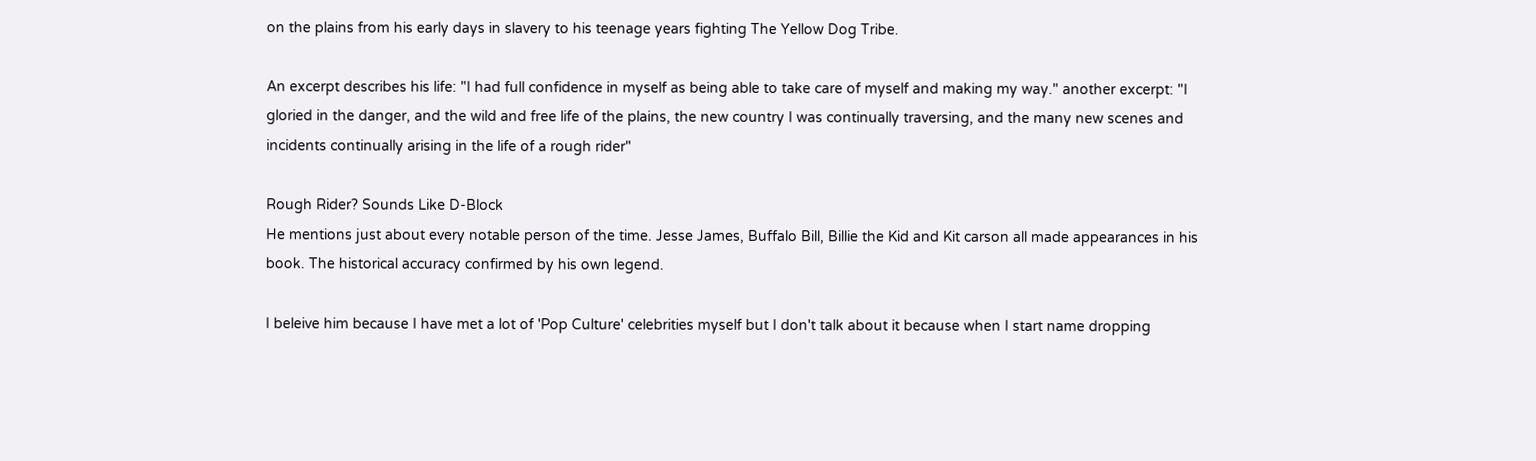on the plains from his early days in slavery to his teenage years fighting The Yellow Dog Tribe.

An excerpt describes his life: "I had full confidence in myself as being able to take care of myself and making my way." another excerpt: "I gloried in the danger, and the wild and free life of the plains, the new country I was continually traversing, and the many new scenes and incidents continually arising in the life of a rough rider"

Rough Rider? Sounds Like D-Block
He mentions just about every notable person of the time. Jesse James, Buffalo Bill, Billie the Kid and Kit carson all made appearances in his book. The historical accuracy confirmed by his own legend.

I beleive him because I have met a lot of 'Pop Culture' celebrities myself but I don't talk about it because when I start name dropping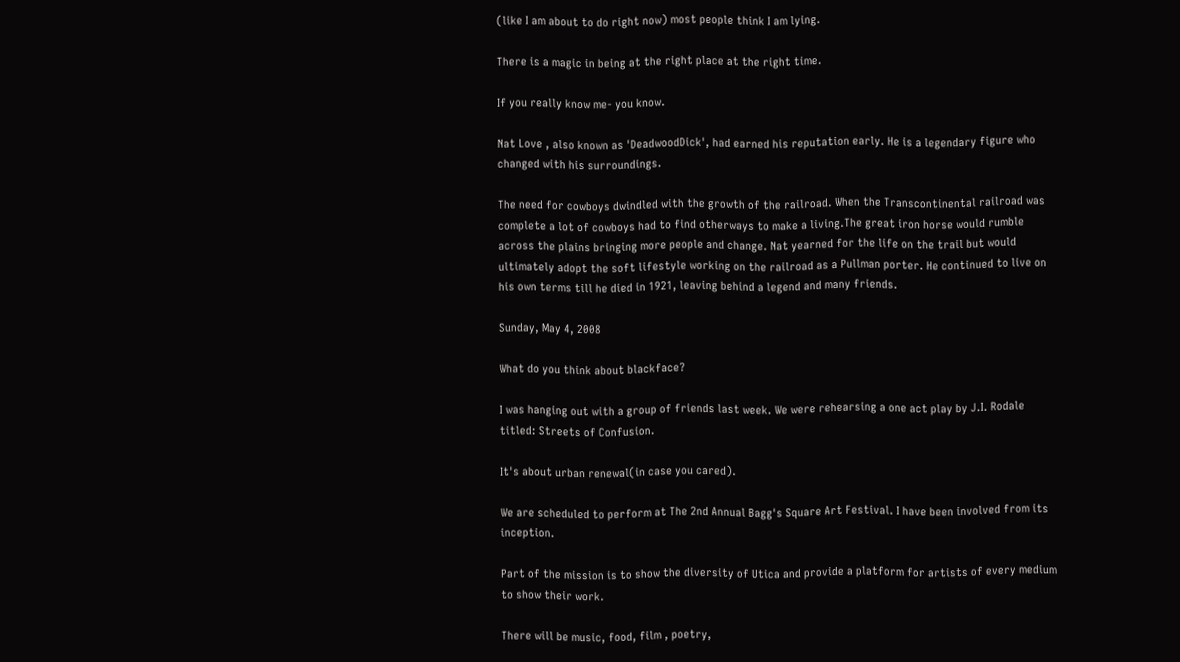(like I am about to do right now) most people think I am lying.

There is a magic in being at the right place at the right time.

If you really know me- you know.

Nat Love , also known as 'DeadwoodDick', had earned his reputation early. He is a legendary figure who changed with his surroundings.

The need for cowboys dwindled with the growth of the railroad. When the Transcontinental railroad was complete a lot of cowboys had to find otherways to make a living.The great iron horse would rumble across the plains bringing more people and change. Nat yearned for the life on the trail but would ultimately adopt the soft lifestyle working on the railroad as a Pullman porter. He continued to live on his own terms till he died in 1921, leaving behind a legend and many friends.

Sunday, May 4, 2008

What do you think about blackface?

I was hanging out with a group of friends last week. We were rehearsing a one act play by J.I. Rodale titled: Streets of Confusion.

It's about urban renewal(in case you cared).

We are scheduled to perform at The 2nd Annual Bagg's Square Art Festival. I have been involved from its inception.

Part of the mission is to show the diversity of Utica and provide a platform for artists of every medium to show their work.

There will be music, food, film , poetry,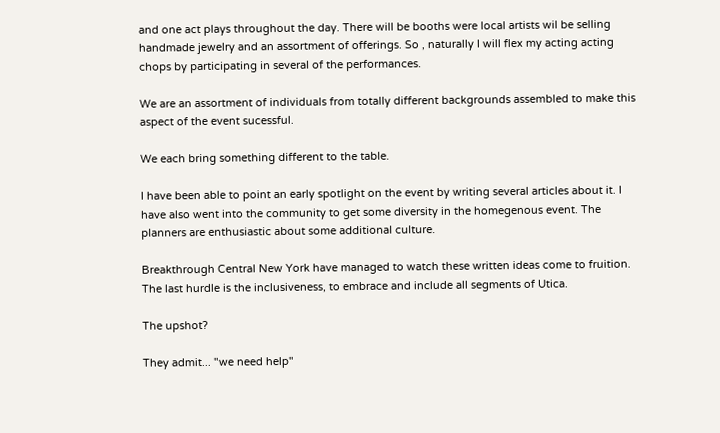and one act plays throughout the day. There will be booths were local artists wil be selling handmade jewelry and an assortment of offerings. So , naturally I will flex my acting acting chops by participating in several of the performances.

We are an assortment of individuals from totally different backgrounds assembled to make this aspect of the event sucessful.

We each bring something different to the table.

I have been able to point an early spotlight on the event by writing several articles about it. I have also went into the community to get some diversity in the homegenous event. The planners are enthusiastic about some additional culture.

Breakthrough Central New York have managed to watch these written ideas come to fruition. The last hurdle is the inclusiveness, to embrace and include all segments of Utica.

The upshot?

They admit... "we need help"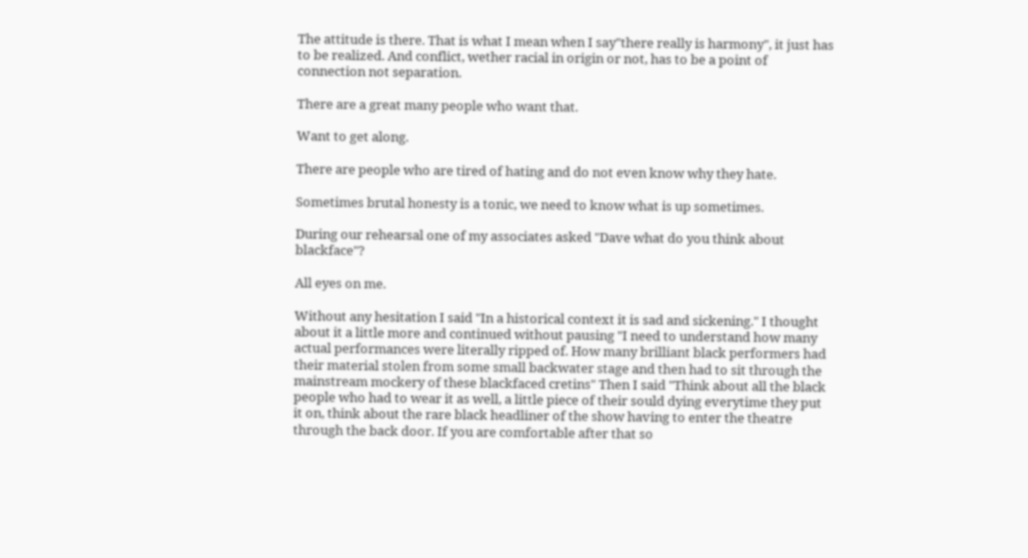The attitude is there. That is what I mean when I say"there really is harmony", it just has to be realized. And conflict, wether racial in origin or not, has to be a point of connection not separation.

There are a great many people who want that.

Want to get along.

There are people who are tired of hating and do not even know why they hate.

Sometimes brutal honesty is a tonic, we need to know what is up sometimes.

During our rehearsal one of my associates asked "Dave what do you think about blackface"?

All eyes on me.

Without any hesitation I said "In a historical context it is sad and sickening." I thought about it a little more and continued without pausing "I need to understand how many actual performances were literally ripped of. How many brilliant black performers had their material stolen from some small backwater stage and then had to sit through the mainstream mockery of these blackfaced cretins" Then I said "Think about all the black people who had to wear it as well, a little piece of their sould dying everytime they put it on, think about the rare black headliner of the show having to enter the theatre through the back door. If you are comfortable after that so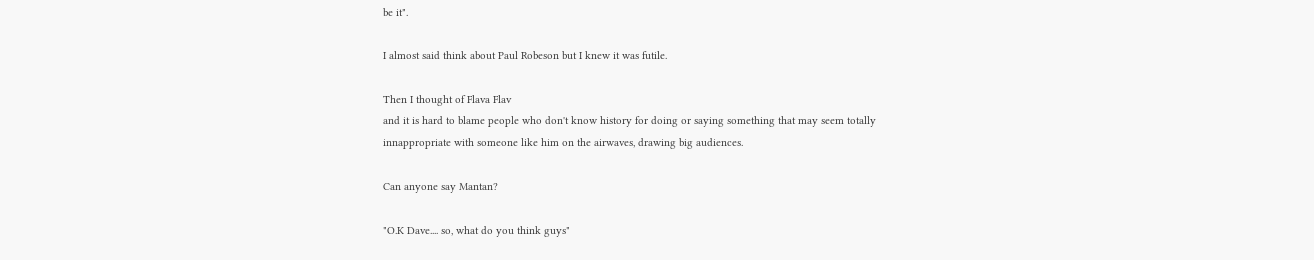be it".

I almost said think about Paul Robeson but I knew it was futile.

Then I thought of Flava Flav
and it is hard to blame people who don't know history for doing or saying something that may seem totally innappropriate with someone like him on the airwaves, drawing big audiences.

Can anyone say Mantan?

"O.K Dave.... so, what do you think guys"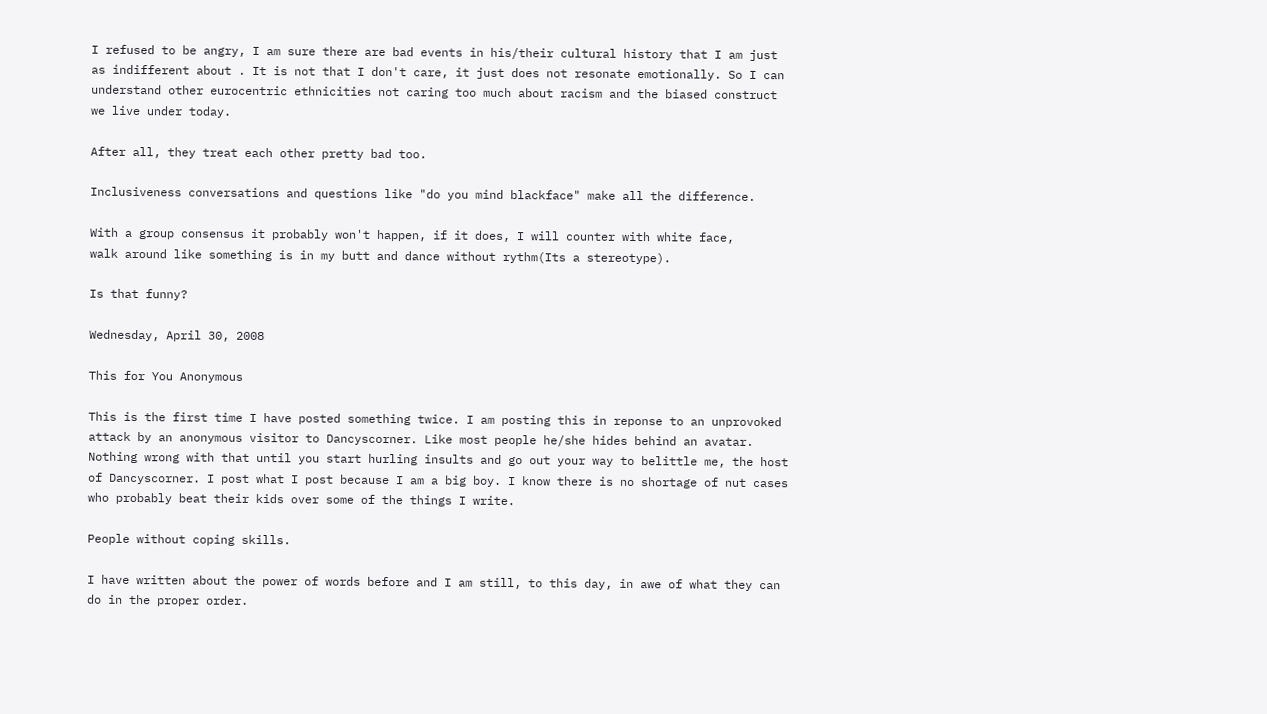I refused to be angry, I am sure there are bad events in his/their cultural history that I am just as indifferent about . It is not that I don't care, it just does not resonate emotionally. So I can understand other eurocentric ethnicities not caring too much about racism and the biased construct we live under today.

After all, they treat each other pretty bad too.

Inclusiveness conversations and questions like "do you mind blackface" make all the difference.

With a group consensus it probably won't happen, if it does, I will counter with white face,
walk around like something is in my butt and dance without rythm(Its a stereotype).

Is that funny?

Wednesday, April 30, 2008

This for You Anonymous

This is the first time I have posted something twice. I am posting this in reponse to an unprovoked attack by an anonymous visitor to Dancyscorner. Like most people he/she hides behind an avatar. Nothing wrong with that until you start hurling insults and go out your way to belittle me, the host of Dancyscorner. I post what I post because I am a big boy. I know there is no shortage of nut cases who probably beat their kids over some of the things I write.

People without coping skills.

I have written about the power of words before and I am still, to this day, in awe of what they can do in the proper order.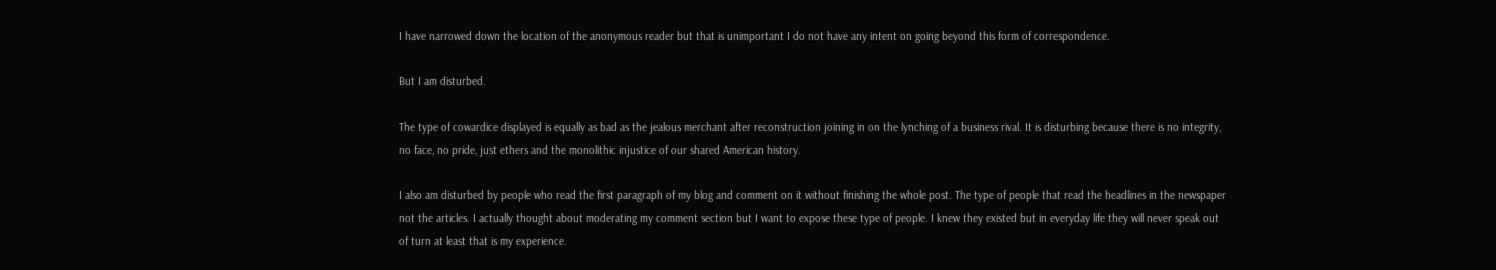I have narrowed down the location of the anonymous reader but that is unimportant I do not have any intent on going beyond this form of correspondence.

But I am disturbed.

The type of cowardice displayed is equally as bad as the jealous merchant after reconstruction joining in on the lynching of a business rival. It is disturbing because there is no integrity, no face, no pride, just ethers and the monolithic injustice of our shared American history.

I also am disturbed by people who read the first paragraph of my blog and comment on it without finishing the whole post. The type of people that read the headlines in the newspaper not the articles. I actually thought about moderating my comment section but I want to expose these type of people. I knew they existed but in everyday life they will never speak out of turn at least that is my experience.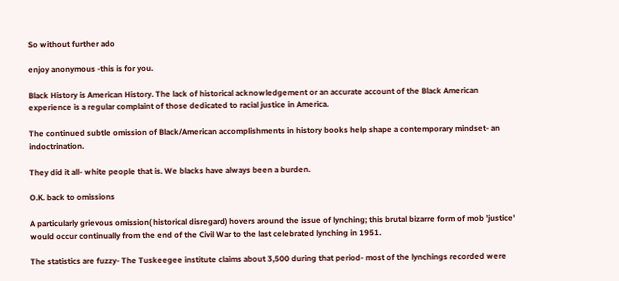So without further ado

enjoy anonymous -this is for you.

Black History is American History. The lack of historical acknowledgement or an accurate account of the Black American experience is a regular complaint of those dedicated to racial justice in America.

The continued subtle omission of Black/American accomplishments in history books help shape a contemporary mindset- an indoctrination.

They did it all- white people that is. We blacks have always been a burden.

O.K. back to omissions

A particularly grievous omission( historical disregard) hovers around the issue of lynching; this brutal bizarre form of mob 'justice' would occur continually from the end of the Civil War to the last celebrated lynching in 1951.

The statistics are fuzzy- The Tuskeegee institute claims about 3,500 during that period- most of the lynchings recorded were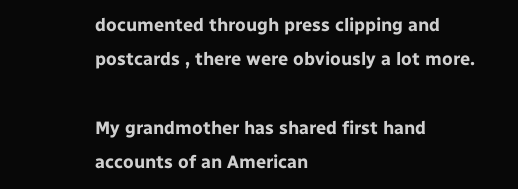documented through press clipping and postcards , there were obviously a lot more.

My grandmother has shared first hand accounts of an American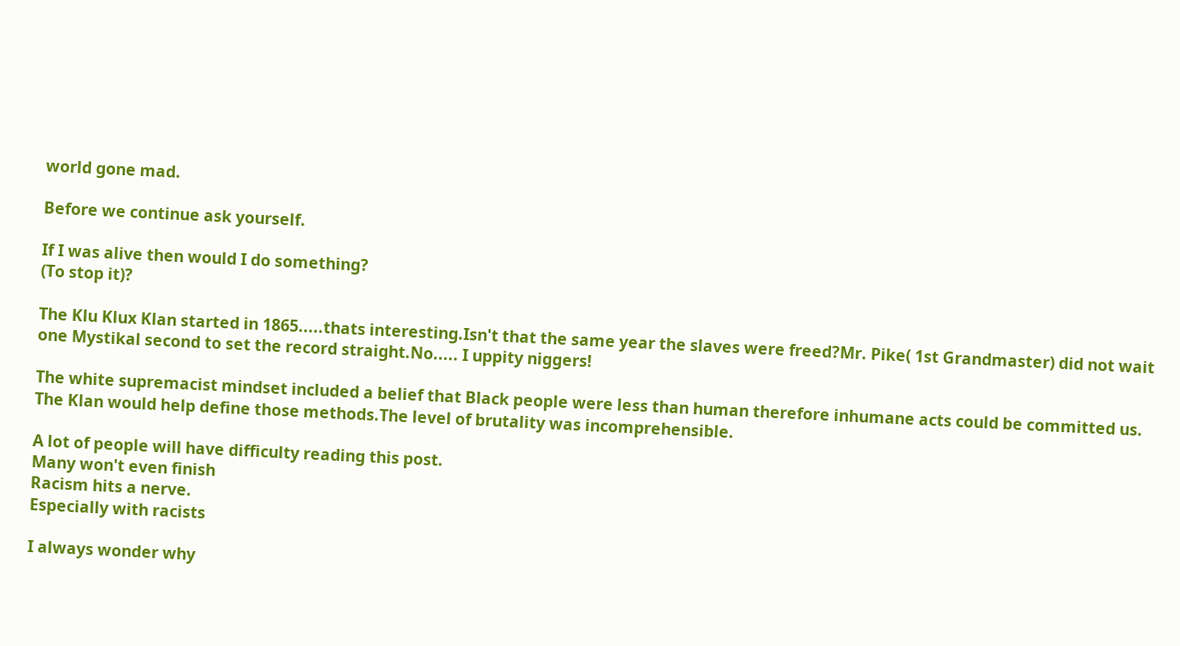world gone mad.

Before we continue ask yourself.

If I was alive then would I do something?
(To stop it)?

The Klu Klux Klan started in 1865.....thats interesting.Isn't that the same year the slaves were freed?Mr. Pike( 1st Grandmaster) did not wait one Mystikal second to set the record straight.No..... I uppity niggers!

The white supremacist mindset included a belief that Black people were less than human therefore inhumane acts could be committed us. The Klan would help define those methods.The level of brutality was incomprehensible.

A lot of people will have difficulty reading this post.
Many won't even finish
Racism hits a nerve.
Especially with racists

I always wonder why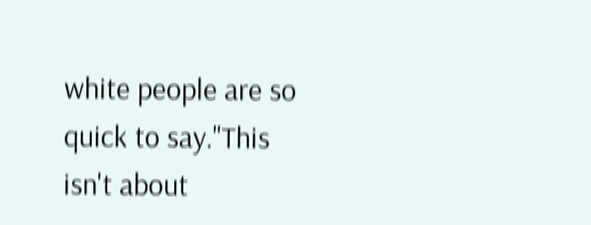white people are so quick to say."This isn't about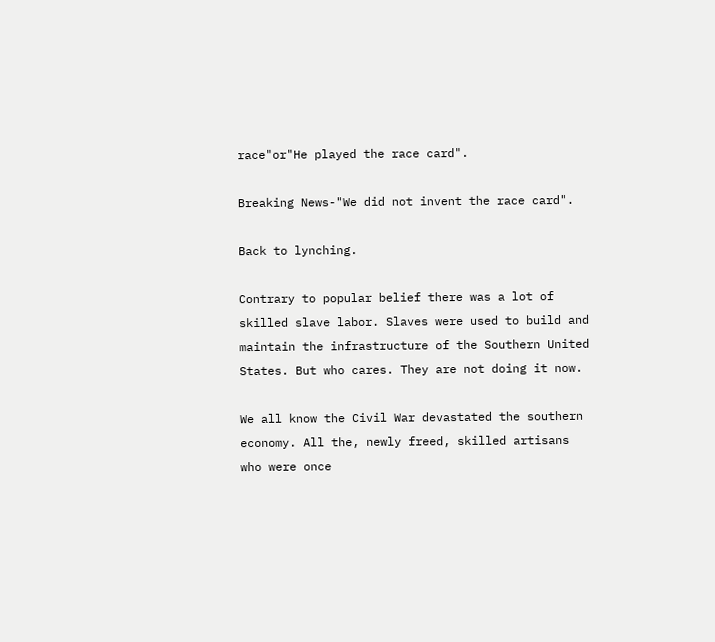race"or"He played the race card".

Breaking News-"We did not invent the race card".

Back to lynching.

Contrary to popular belief there was a lot of skilled slave labor. Slaves were used to build and maintain the infrastructure of the Southern United States. But who cares. They are not doing it now.

We all know the Civil War devastated the southern economy. All the, newly freed, skilled artisans who were once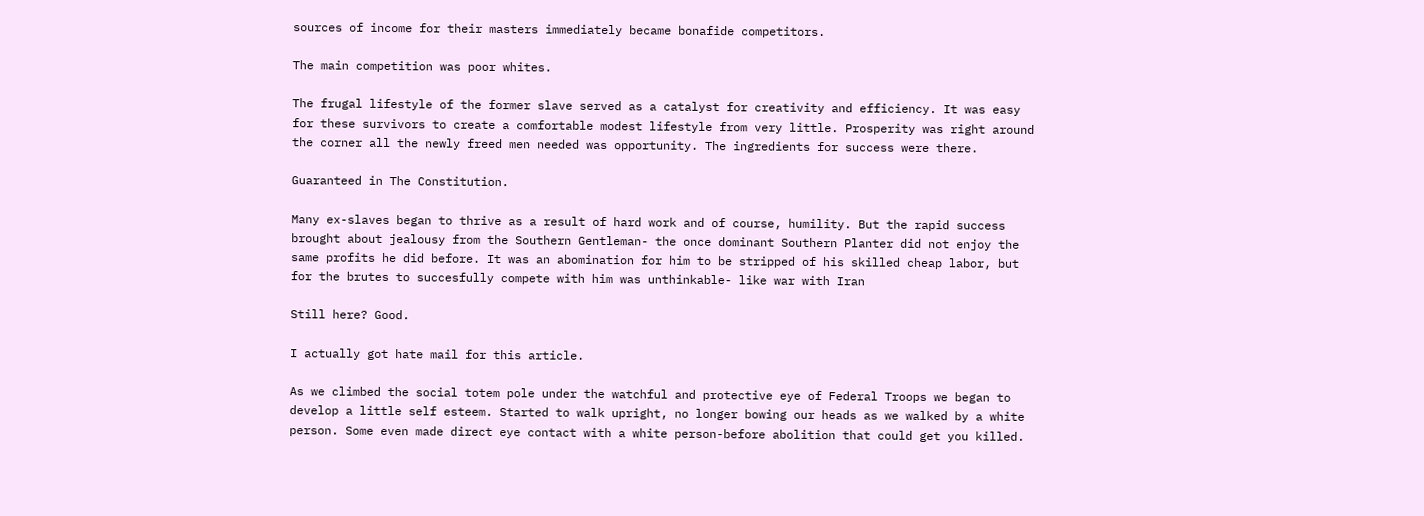sources of income for their masters immediately became bonafide competitors.

The main competition was poor whites.

The frugal lifestyle of the former slave served as a catalyst for creativity and efficiency. It was easy for these survivors to create a comfortable modest lifestyle from very little. Prosperity was right around the corner all the newly freed men needed was opportunity. The ingredients for success were there.

Guaranteed in The Constitution.

Many ex-slaves began to thrive as a result of hard work and of course, humility. But the rapid success brought about jealousy from the Southern Gentleman- the once dominant Southern Planter did not enjoy the same profits he did before. It was an abomination for him to be stripped of his skilled cheap labor, but for the brutes to succesfully compete with him was unthinkable- like war with Iran

Still here? Good.

I actually got hate mail for this article.

As we climbed the social totem pole under the watchful and protective eye of Federal Troops we began to develop a little self esteem. Started to walk upright, no longer bowing our heads as we walked by a white person. Some even made direct eye contact with a white person-before abolition that could get you killed.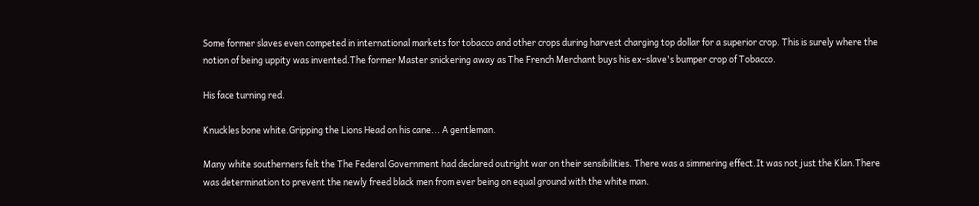Some former slaves even competed in international markets for tobacco and other crops during harvest charging top dollar for a superior crop. This is surely where the notion of being uppity was invented.The former Master snickering away as The French Merchant buys his ex-slave's bumper crop of Tobacco.

His face turning red.

Knuckles bone white.Gripping the Lions Head on his cane... A gentleman.

Many white southerners felt the The Federal Government had declared outright war on their sensibilities. There was a simmering effect.It was not just the Klan.There was determination to prevent the newly freed black men from ever being on equal ground with the white man.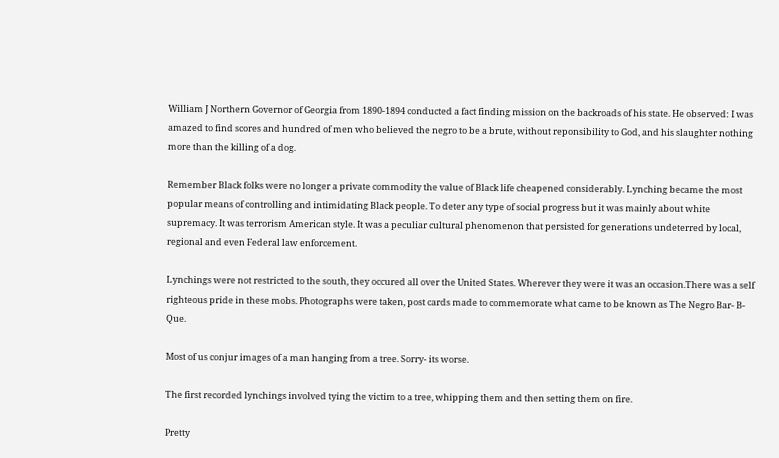William J Northern Governor of Georgia from 1890-1894 conducted a fact finding mission on the backroads of his state. He observed: I was amazed to find scores and hundred of men who believed the negro to be a brute, without reponsibility to God, and his slaughter nothing more than the killing of a dog.

Remember Black folks were no longer a private commodity the value of Black life cheapened considerably. Lynching became the most popular means of controlling and intimidating Black people. To deter any type of social progress but it was mainly about white supremacy. It was terrorism American style. It was a peculiar cultural phenomenon that persisted for generations undeterred by local, regional and even Federal law enforcement.

Lynchings were not restricted to the south, they occured all over the United States. Wherever they were it was an occasion.There was a self righteous pride in these mobs. Photographs were taken, post cards made to commemorate what came to be known as The Negro Bar- B- Que.

Most of us conjur images of a man hanging from a tree. Sorry- its worse.

The first recorded lynchings involved tying the victim to a tree, whipping them and then setting them on fire.

Pretty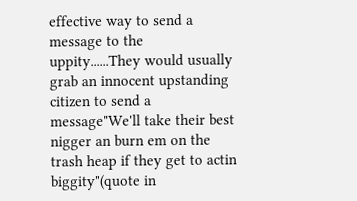effective way to send a message to the uppity......They would usually grab an innocent upstanding citizen to send a message"We'll take their best nigger an burn em on the trash heap if they get to actin biggity"(quote in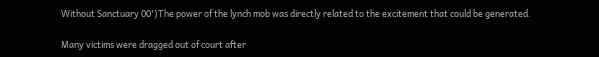Without Sanctuary 00')The power of the lynch mob was directly related to the excitement that could be generated.

Many victims were dragged out of court after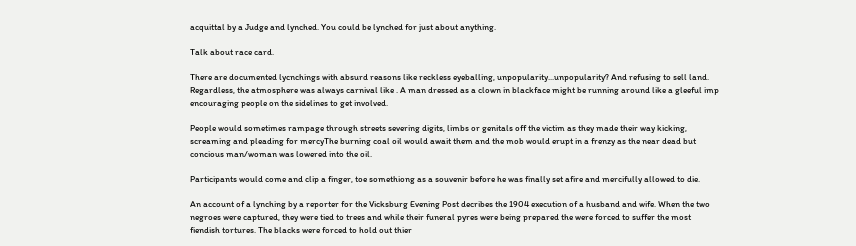acquittal by a Judge and lynched. You could be lynched for just about anything.

Talk about race card.

There are documented lycnchings with absurd reasons like reckless eyeballing, unpopularity...unpopularity? And refusing to sell land. Regardless, the atmosphere was always carnival like . A man dressed as a clown in blackface might be running around like a gleeful imp encouraging people on the sidelines to get involved.

People would sometimes rampage through streets severing digits, limbs or genitals off the victim as they made their way kicking, screaming and pleading for mercyThe burning coal oil would await them and the mob would erupt in a frenzy as the near dead but concious man/woman was lowered into the oil.

Participants would come and clip a finger, toe somethiong as a souvenir before he was finally set afire and mercifully allowed to die.

An account of a lynching by a reporter for the Vicksburg Evening Post decribes the 1904 execution of a husband and wife. When the two negroes were captured, they were tied to trees and while their funeral pyres were being prepared the were forced to suffer the most fiendish tortures. The blacks were forced to hold out thier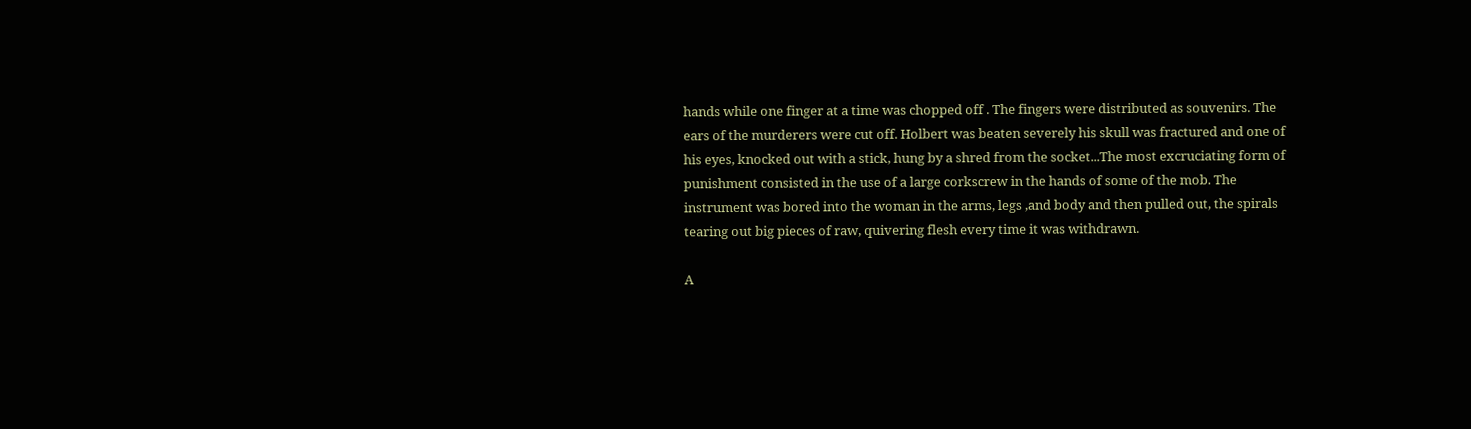hands while one finger at a time was chopped off . The fingers were distributed as souvenirs. The ears of the murderers were cut off. Holbert was beaten severely his skull was fractured and one of his eyes, knocked out with a stick, hung by a shred from the socket...The most excruciating form of punishment consisted in the use of a large corkscrew in the hands of some of the mob. The instrument was bored into the woman in the arms, legs ,and body and then pulled out, the spirals tearing out big pieces of raw, quivering flesh every time it was withdrawn.

A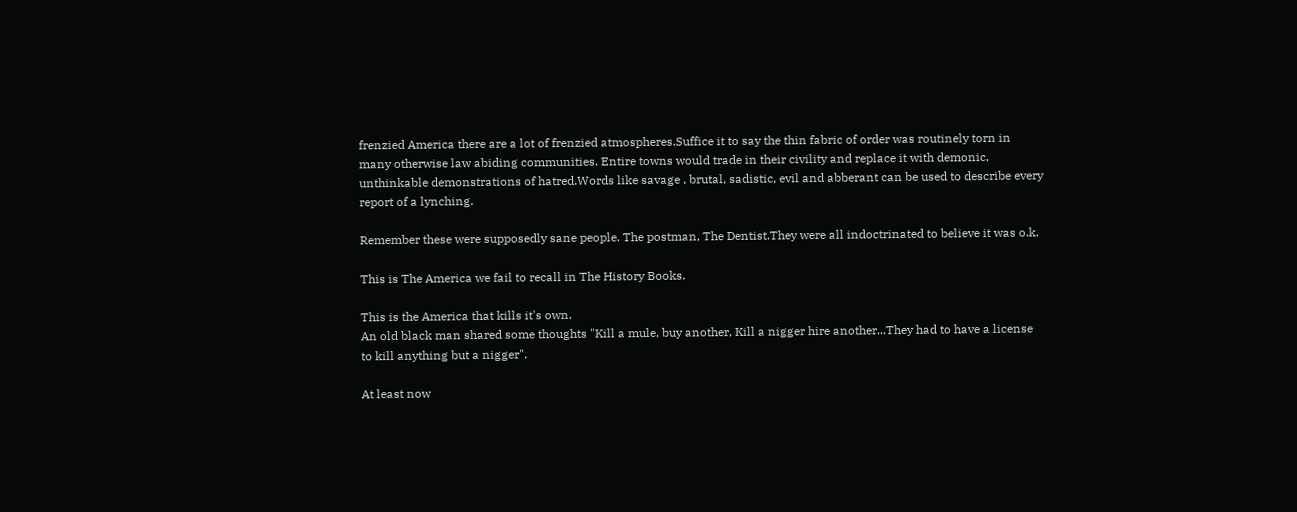frenzied America there are a lot of frenzied atmospheres.Suffice it to say the thin fabric of order was routinely torn in many otherwise law abiding communities. Entire towns would trade in their civility and replace it with demonic, unthinkable demonstrations of hatred.Words like savage , brutal, sadistic, evil and abberant can be used to describe every report of a lynching.

Remember these were supposedly sane people. The postman, The Dentist.They were all indoctrinated to believe it was o.k.

This is The America we fail to recall in The History Books.

This is the America that kills it's own.
An old black man shared some thoughts "Kill a mule, buy another, Kill a nigger hire another...They had to have a license to kill anything but a nigger".

At least now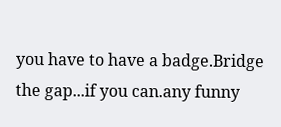you have to have a badge.Bridge the gap...if you can.any funny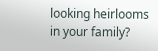looking heirlooms in your family?